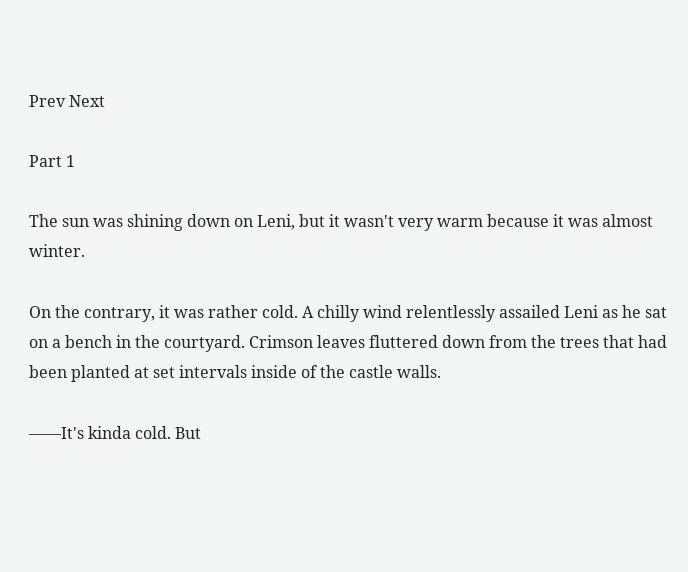Prev Next

Part 1

The sun was shining down on Leni, but it wasn't very warm because it was almost winter.

On the contrary, it was rather cold. A chilly wind relentlessly assailed Leni as he sat on a bench in the courtyard. Crimson leaves fluttered down from the trees that had been planted at set intervals inside of the castle walls.

——It's kinda cold. But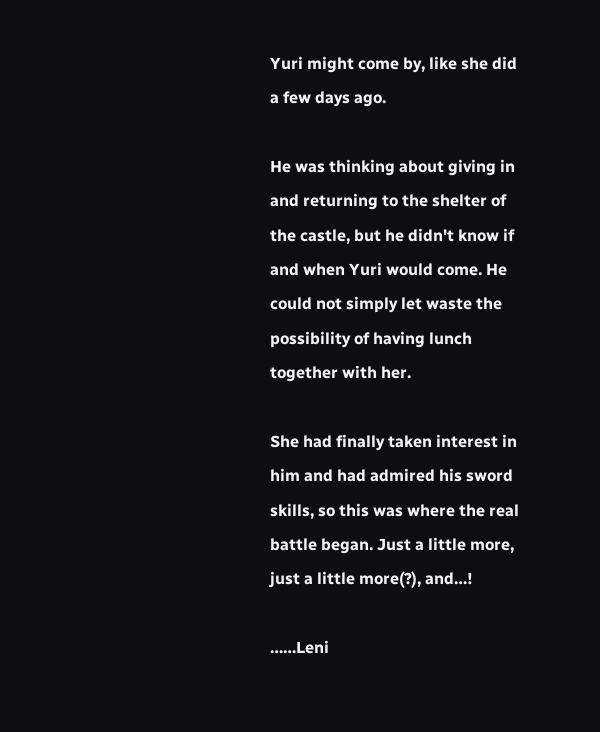Yuri might come by, like she did a few days ago.

He was thinking about giving in and returning to the shelter of the castle, but he didn't know if and when Yuri would come. He could not simply let waste the possibility of having lunch together with her.

She had finally taken interest in him and had admired his sword skills, so this was where the real battle began. Just a little more, just a little more(?), and…!

……Leni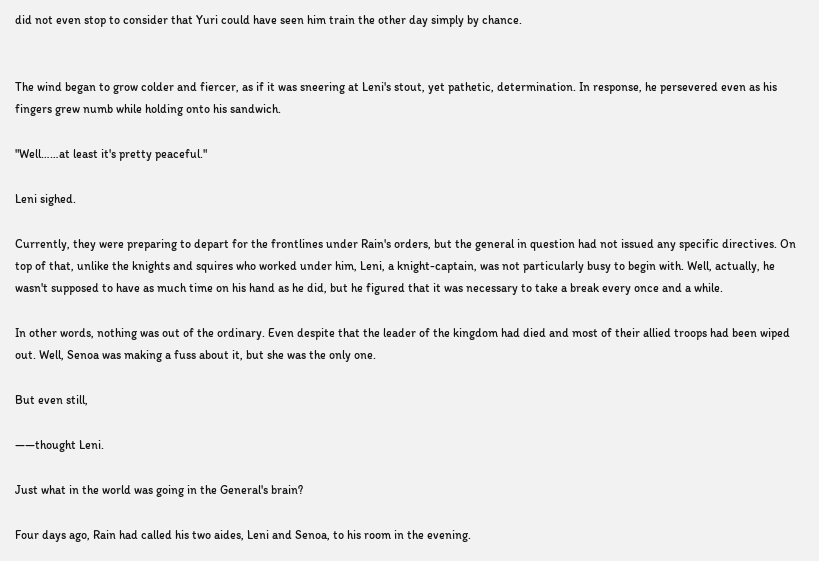did not even stop to consider that Yuri could have seen him train the other day simply by chance.


The wind began to grow colder and fiercer, as if it was sneering at Leni's stout, yet pathetic, determination. In response, he persevered even as his fingers grew numb while holding onto his sandwich.

"Well……at least it's pretty peaceful."

Leni sighed.

Currently, they were preparing to depart for the frontlines under Rain's orders, but the general in question had not issued any specific directives. On top of that, unlike the knights and squires who worked under him, Leni, a knight-captain, was not particularly busy to begin with. Well, actually, he wasn't supposed to have as much time on his hand as he did, but he figured that it was necessary to take a break every once and a while.

In other words, nothing was out of the ordinary. Even despite that the leader of the kingdom had died and most of their allied troops had been wiped out. Well, Senoa was making a fuss about it, but she was the only one.

But even still,

——thought Leni.

Just what in the world was going in the General's brain?

Four days ago, Rain had called his two aides, Leni and Senoa, to his room in the evening.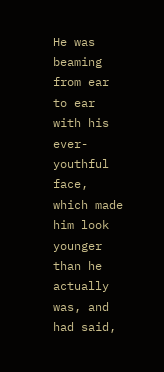He was beaming from ear to ear with his ever-youthful face, which made him look younger than he actually was, and had said,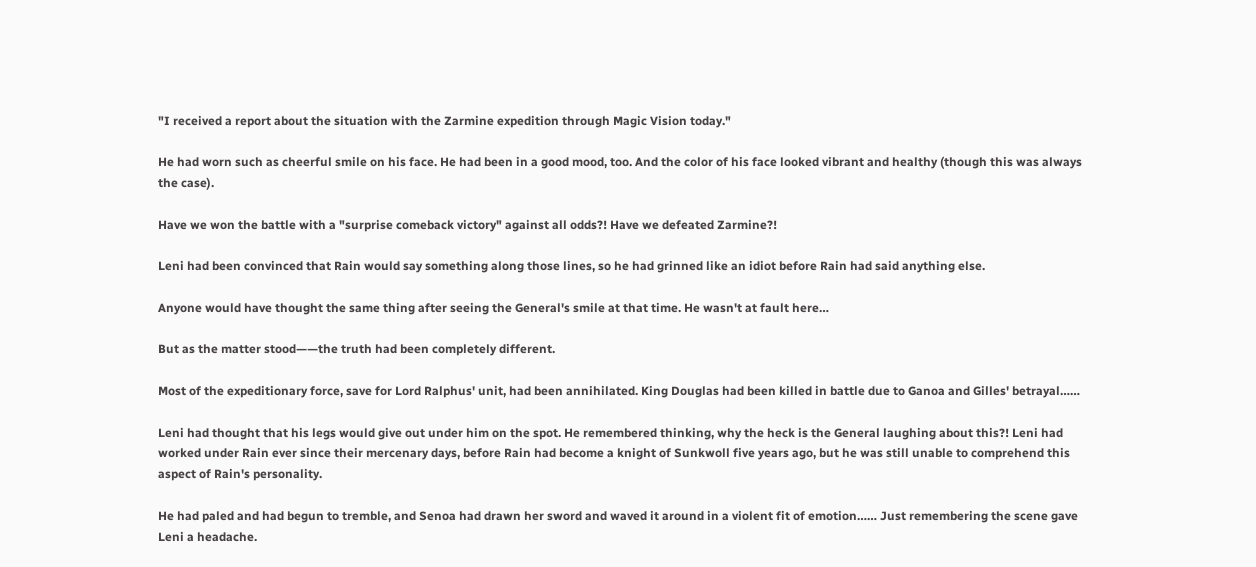"I received a report about the situation with the Zarmine expedition through Magic Vision today."

He had worn such as cheerful smile on his face. He had been in a good mood, too. And the color of his face looked vibrant and healthy (though this was always the case).

Have we won the battle with a "surprise comeback victory" against all odds?! Have we defeated Zarmine?!

Leni had been convinced that Rain would say something along those lines, so he had grinned like an idiot before Rain had said anything else.

Anyone would have thought the same thing after seeing the General's smile at that time. He wasn't at fault here…

But as the matter stood——the truth had been completely different.

Most of the expeditionary force, save for Lord Ralphus' unit, had been annihilated. King Douglas had been killed in battle due to Ganoa and Gilles' betrayal……

Leni had thought that his legs would give out under him on the spot. He remembered thinking, why the heck is the General laughing about this?! Leni had worked under Rain ever since their mercenary days, before Rain had become a knight of Sunkwoll five years ago, but he was still unable to comprehend this aspect of Rain's personality.

He had paled and had begun to tremble, and Senoa had drawn her sword and waved it around in a violent fit of emotion…… Just remembering the scene gave Leni a headache.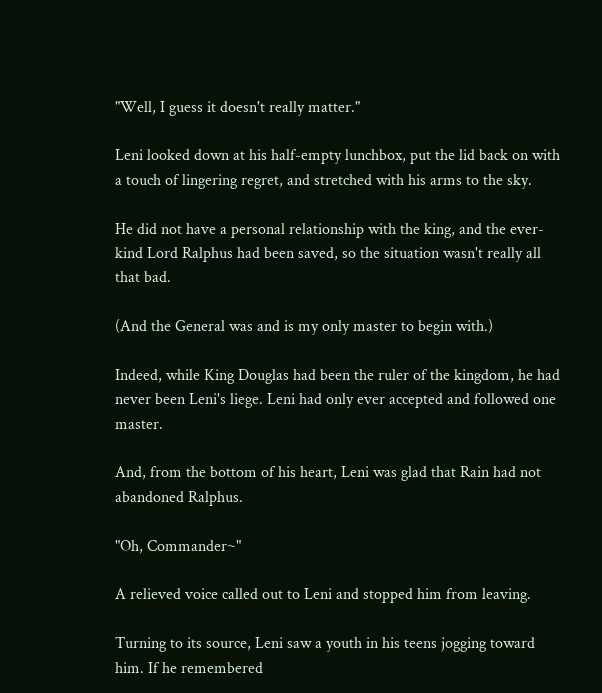"Well, I guess it doesn't really matter."

Leni looked down at his half-empty lunchbox, put the lid back on with a touch of lingering regret, and stretched with his arms to the sky.

He did not have a personal relationship with the king, and the ever-kind Lord Ralphus had been saved, so the situation wasn't really all that bad.

(And the General was and is my only master to begin with.)

Indeed, while King Douglas had been the ruler of the kingdom, he had never been Leni's liege. Leni had only ever accepted and followed one master.

And, from the bottom of his heart, Leni was glad that Rain had not abandoned Ralphus.

"Oh, Commander~"

A relieved voice called out to Leni and stopped him from leaving.

Turning to its source, Leni saw a youth in his teens jogging toward him. If he remembered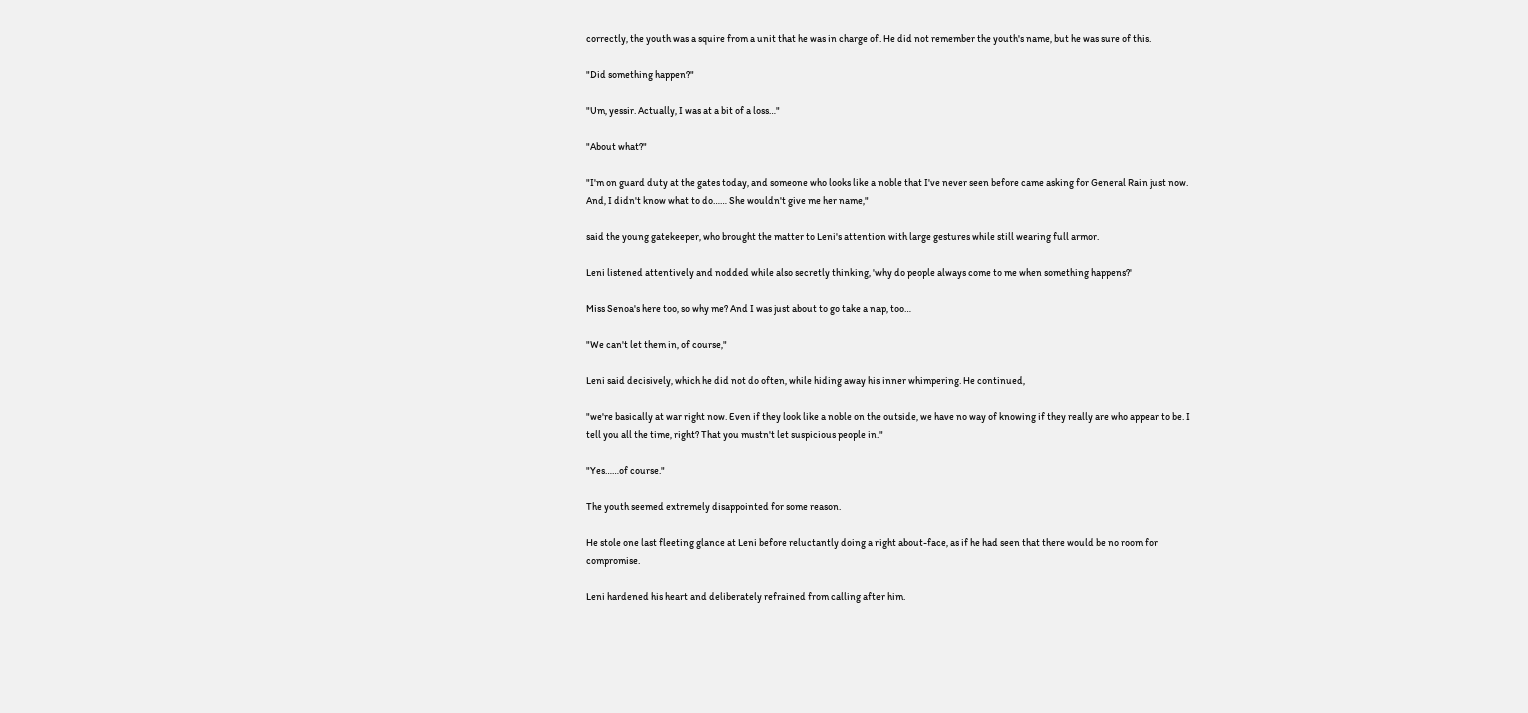correctly, the youth was a squire from a unit that he was in charge of. He did not remember the youth's name, but he was sure of this.

"Did something happen?"

"Um, yessir. Actually, I was at a bit of a loss…"

"About what?"

"I'm on guard duty at the gates today, and someone who looks like a noble that I've never seen before came asking for General Rain just now. And, I didn't know what to do…… She wouldn't give me her name,"

said the young gatekeeper, who brought the matter to Leni's attention with large gestures while still wearing full armor.

Leni listened attentively and nodded while also secretly thinking, 'why do people always come to me when something happens?'

Miss Senoa's here too, so why me? And I was just about to go take a nap, too…

"We can't let them in, of course,"

Leni said decisively, which he did not do often, while hiding away his inner whimpering. He continued,

"we're basically at war right now. Even if they look like a noble on the outside, we have no way of knowing if they really are who appear to be. I tell you all the time, right? That you mustn't let suspicious people in."

"Yes……of course."

The youth seemed extremely disappointed for some reason.

He stole one last fleeting glance at Leni before reluctantly doing a right about-face, as if he had seen that there would be no room for compromise.

Leni hardened his heart and deliberately refrained from calling after him.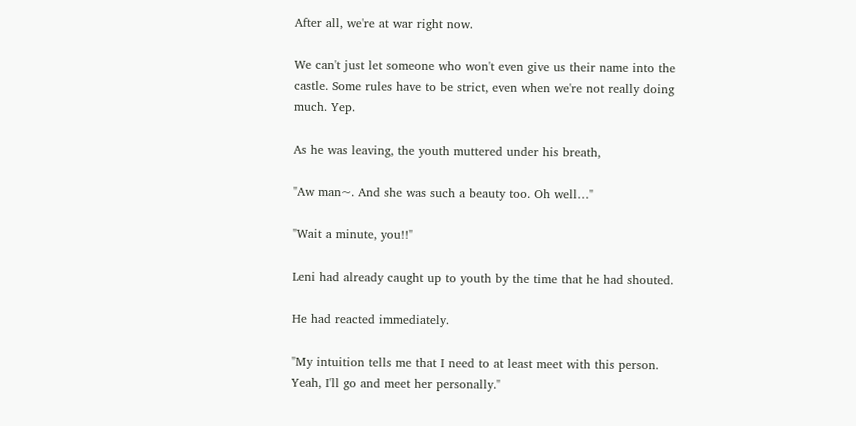After all, we're at war right now.

We can't just let someone who won't even give us their name into the castle. Some rules have to be strict, even when we're not really doing much. Yep.

As he was leaving, the youth muttered under his breath,

"Aw man~. And she was such a beauty too. Oh well…"

"Wait a minute, you!!"

Leni had already caught up to youth by the time that he had shouted.

He had reacted immediately.

"My intuition tells me that I need to at least meet with this person. Yeah, I'll go and meet her personally."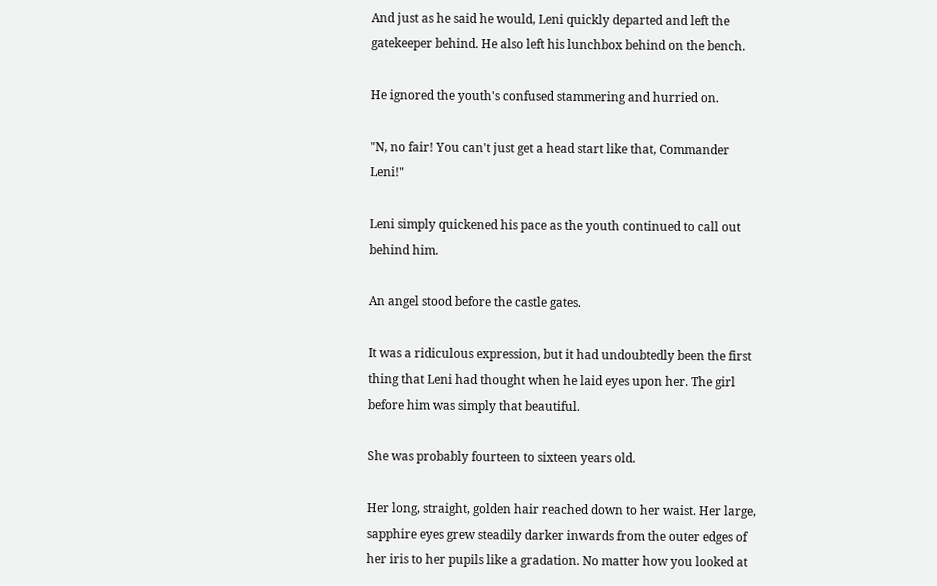And just as he said he would, Leni quickly departed and left the gatekeeper behind. He also left his lunchbox behind on the bench.

He ignored the youth's confused stammering and hurried on.

"N, no fair! You can't just get a head start like that, Commander Leni!"

Leni simply quickened his pace as the youth continued to call out behind him.

An angel stood before the castle gates.

It was a ridiculous expression, but it had undoubtedly been the first thing that Leni had thought when he laid eyes upon her. The girl before him was simply that beautiful.

She was probably fourteen to sixteen years old.

Her long, straight, golden hair reached down to her waist. Her large, sapphire eyes grew steadily darker inwards from the outer edges of her iris to her pupils like a gradation. No matter how you looked at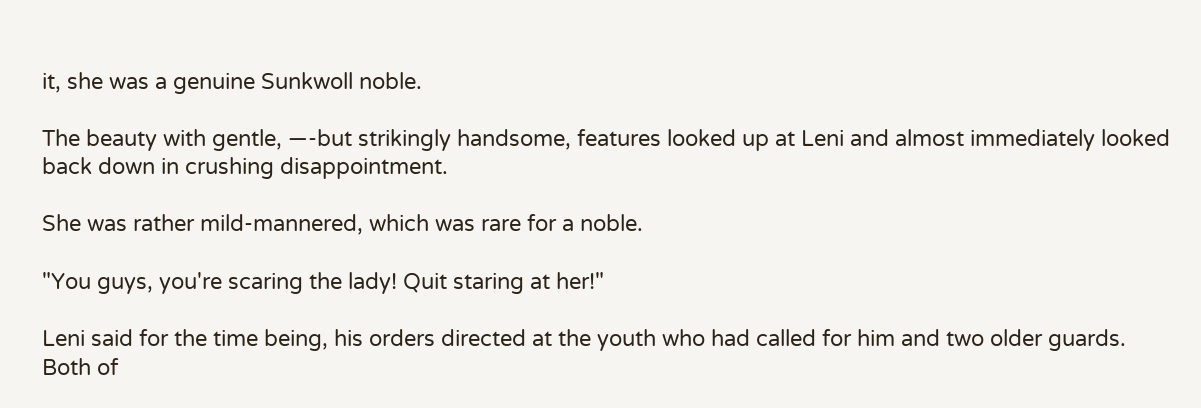it, she was a genuine Sunkwoll noble.

The beauty with gentle, —-but strikingly handsome, features looked up at Leni and almost immediately looked back down in crushing disappointment.

She was rather mild-mannered, which was rare for a noble.

"You guys, you're scaring the lady! Quit staring at her!"

Leni said for the time being, his orders directed at the youth who had called for him and two older guards. Both of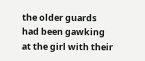the older guards had been gawking at the girl with their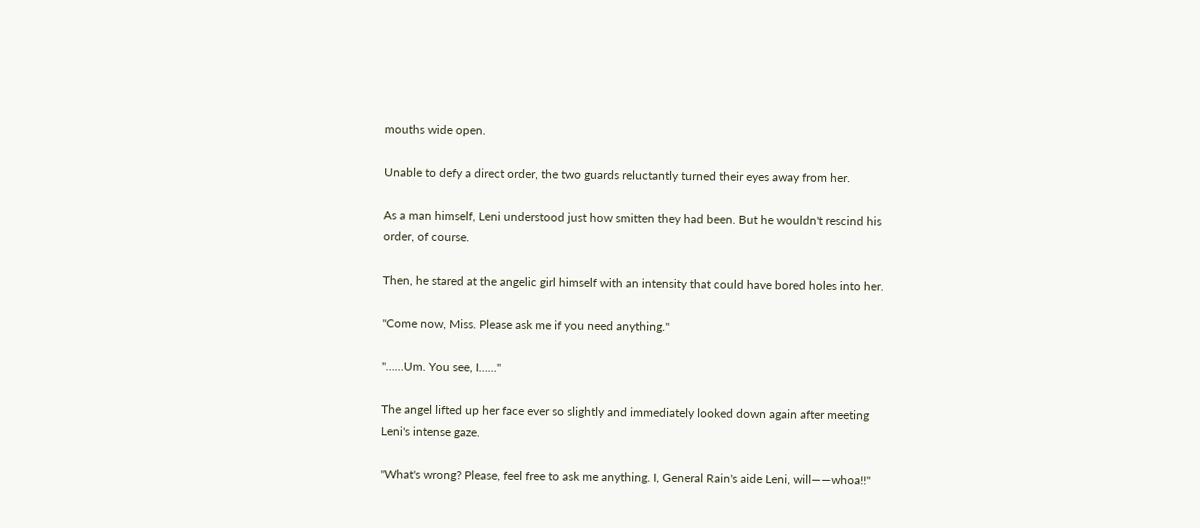mouths wide open.

Unable to defy a direct order, the two guards reluctantly turned their eyes away from her.

As a man himself, Leni understood just how smitten they had been. But he wouldn't rescind his order, of course.

Then, he stared at the angelic girl himself with an intensity that could have bored holes into her.

"Come now, Miss. Please ask me if you need anything."

"……Um. You see, I……"

The angel lifted up her face ever so slightly and immediately looked down again after meeting Leni's intense gaze.

"What's wrong? Please, feel free to ask me anything. I, General Rain's aide Leni, will——whoa!!"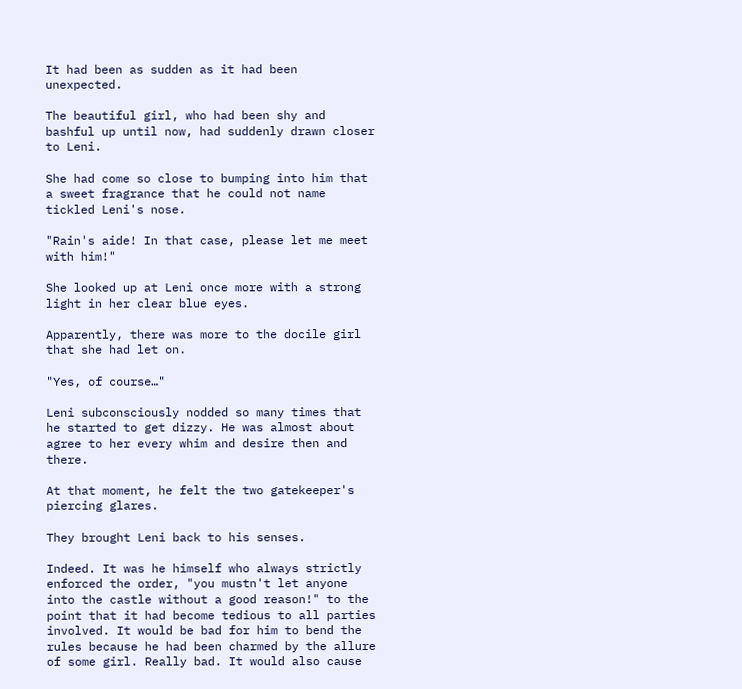It had been as sudden as it had been unexpected.

The beautiful girl, who had been shy and bashful up until now, had suddenly drawn closer to Leni.

She had come so close to bumping into him that a sweet fragrance that he could not name tickled Leni's nose.

"Rain's aide! In that case, please let me meet with him!"

She looked up at Leni once more with a strong light in her clear blue eyes.

Apparently, there was more to the docile girl that she had let on.

"Yes, of course…"

Leni subconsciously nodded so many times that he started to get dizzy. He was almost about agree to her every whim and desire then and there.

At that moment, he felt the two gatekeeper's piercing glares.

They brought Leni back to his senses.

Indeed. It was he himself who always strictly enforced the order, "you mustn't let anyone into the castle without a good reason!" to the point that it had become tedious to all parties involved. It would be bad for him to bend the rules because he had been charmed by the allure of some girl. Really bad. It would also cause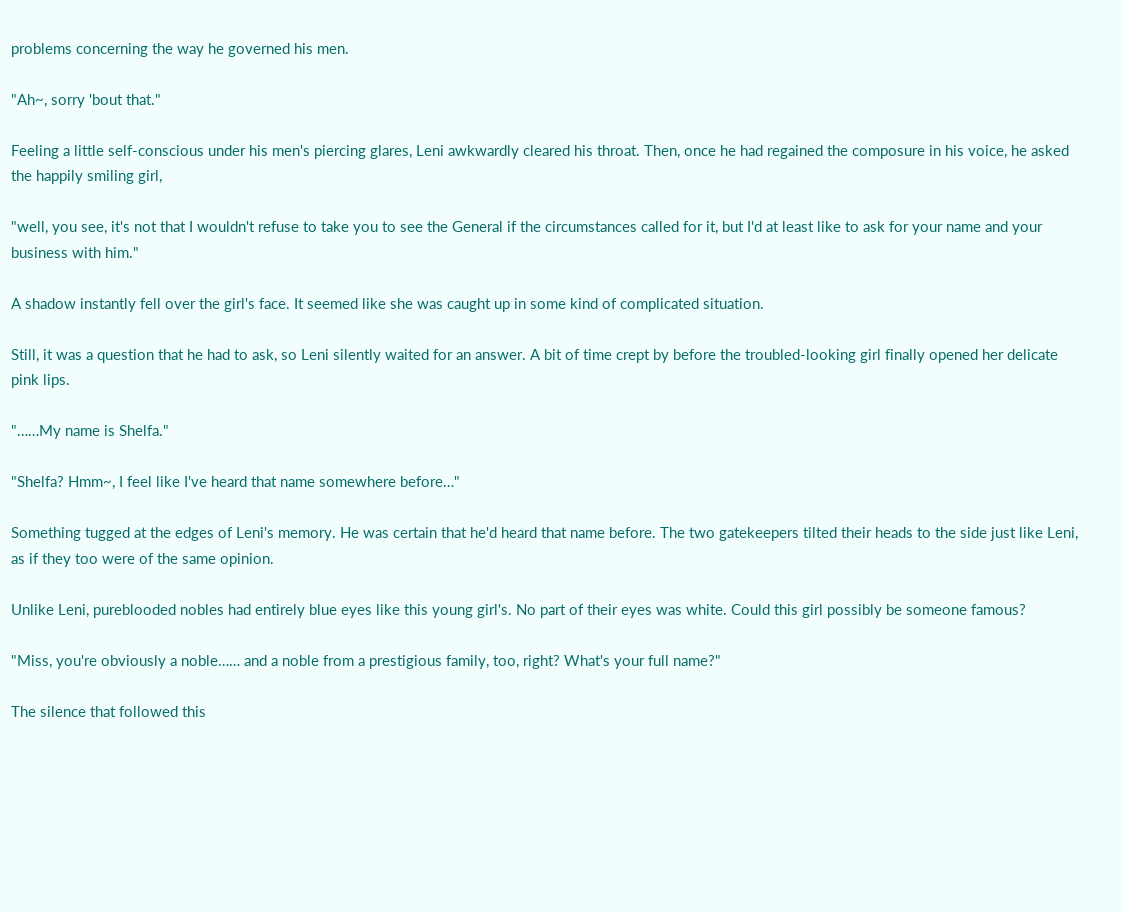problems concerning the way he governed his men.

"Ah~, sorry 'bout that."

Feeling a little self-conscious under his men's piercing glares, Leni awkwardly cleared his throat. Then, once he had regained the composure in his voice, he asked the happily smiling girl,

"well, you see, it's not that I wouldn't refuse to take you to see the General if the circumstances called for it, but I'd at least like to ask for your name and your business with him."

A shadow instantly fell over the girl's face. It seemed like she was caught up in some kind of complicated situation.

Still, it was a question that he had to ask, so Leni silently waited for an answer. A bit of time crept by before the troubled-looking girl finally opened her delicate pink lips.

"……My name is Shelfa."

"Shelfa? Hmm~, I feel like I've heard that name somewhere before…"

Something tugged at the edges of Leni's memory. He was certain that he'd heard that name before. The two gatekeepers tilted their heads to the side just like Leni, as if they too were of the same opinion.

Unlike Leni, pureblooded nobles had entirely blue eyes like this young girl's. No part of their eyes was white. Could this girl possibly be someone famous?

"Miss, you're obviously a noble…… and a noble from a prestigious family, too, right? What's your full name?"

The silence that followed this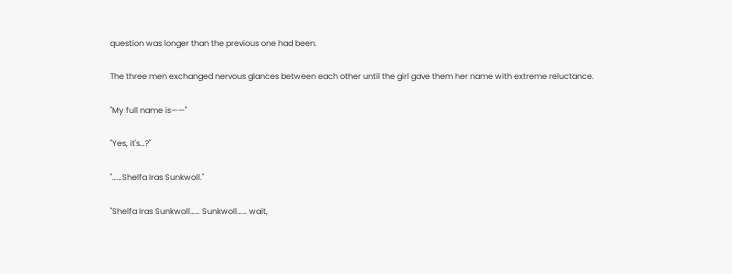question was longer than the previous one had been.

The three men exchanged nervous glances between each other until the girl gave them her name with extreme reluctance.

"My full name is——"

"Yes, it's…?"

"……Shelfa Iras Sunkwoll."

"Shelfa Iras Sunkwoll…… Sunkwoll…… wait,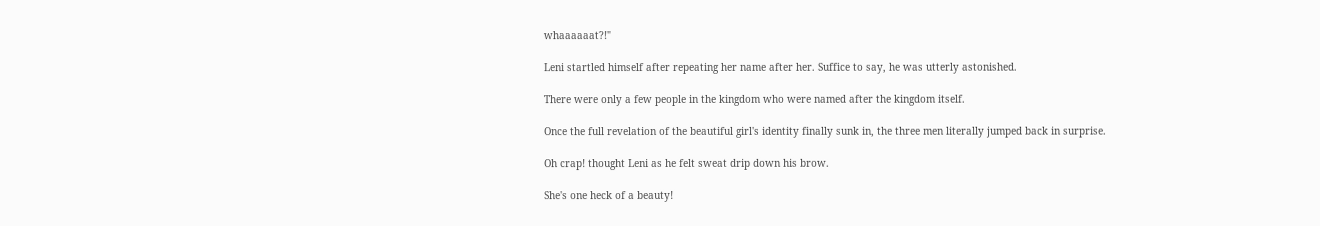whaaaaaat?!"

Leni startled himself after repeating her name after her. Suffice to say, he was utterly astonished.

There were only a few people in the kingdom who were named after the kingdom itself.

Once the full revelation of the beautiful girl's identity finally sunk in, the three men literally jumped back in surprise.

Oh crap! thought Leni as he felt sweat drip down his brow.

She's one heck of a beauty!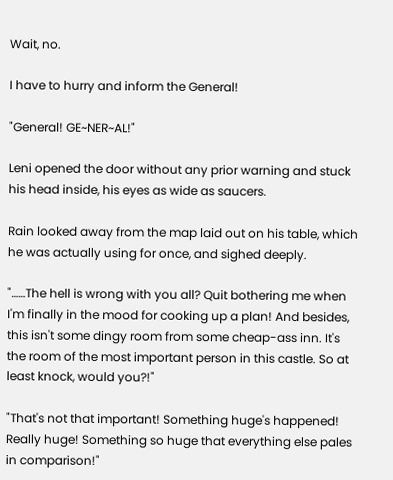Wait, no.

I have to hurry and inform the General!

"General! GE~NER~AL!"

Leni opened the door without any prior warning and stuck his head inside, his eyes as wide as saucers.

Rain looked away from the map laid out on his table, which he was actually using for once, and sighed deeply.

"……The hell is wrong with you all? Quit bothering me when I'm finally in the mood for cooking up a plan! And besides, this isn't some dingy room from some cheap-ass inn. It's the room of the most important person in this castle. So at least knock, would you?!"

"That's not that important! Something huge's happened! Really huge! Something so huge that everything else pales in comparison!"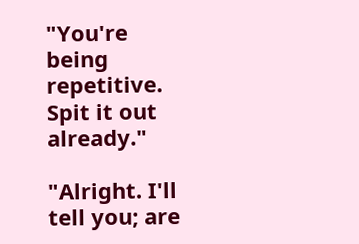"You're being repetitive. Spit it out already."

"Alright. I'll tell you; are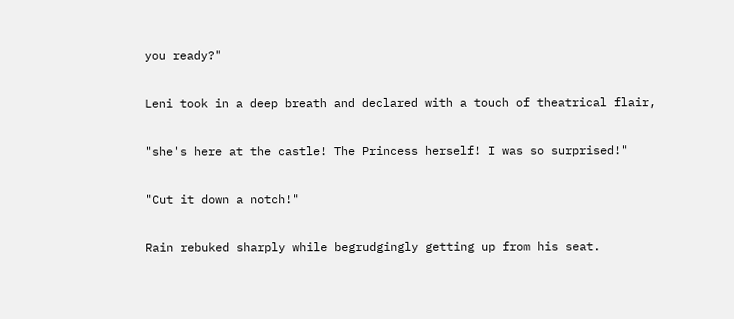you ready?"

Leni took in a deep breath and declared with a touch of theatrical flair,

"she's here at the castle! The Princess herself! I was so surprised!"

"Cut it down a notch!"

Rain rebuked sharply while begrudgingly getting up from his seat.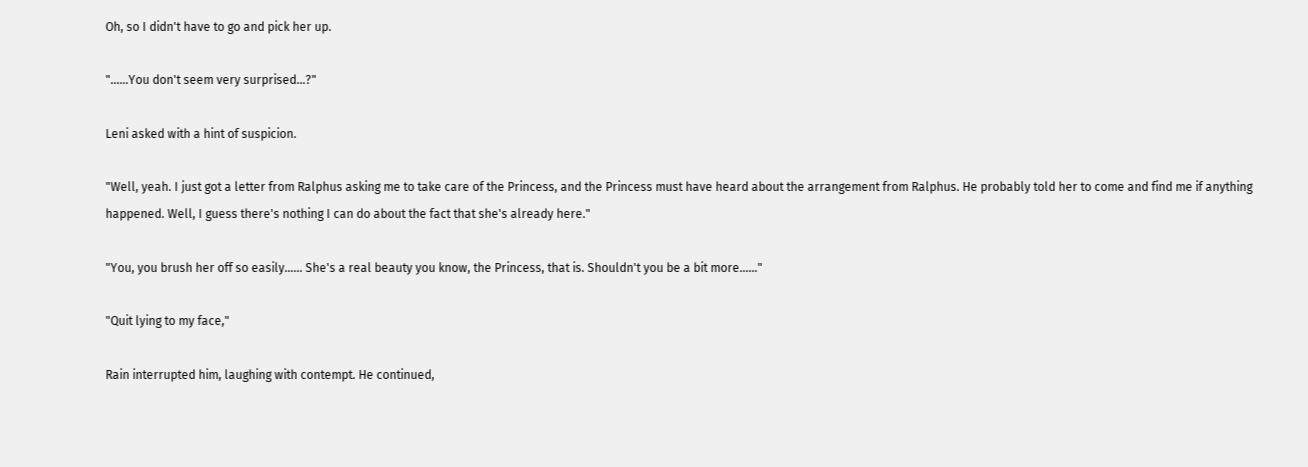Oh, so I didn't have to go and pick her up.

"……You don't seem very surprised…?"

Leni asked with a hint of suspicion.

"Well, yeah. I just got a letter from Ralphus asking me to take care of the Princess, and the Princess must have heard about the arrangement from Ralphus. He probably told her to come and find me if anything happened. Well, I guess there's nothing I can do about the fact that she's already here."

"You, you brush her off so easily…… She's a real beauty you know, the Princess, that is. Shouldn't you be a bit more……"

"Quit lying to my face,"

Rain interrupted him, laughing with contempt. He continued,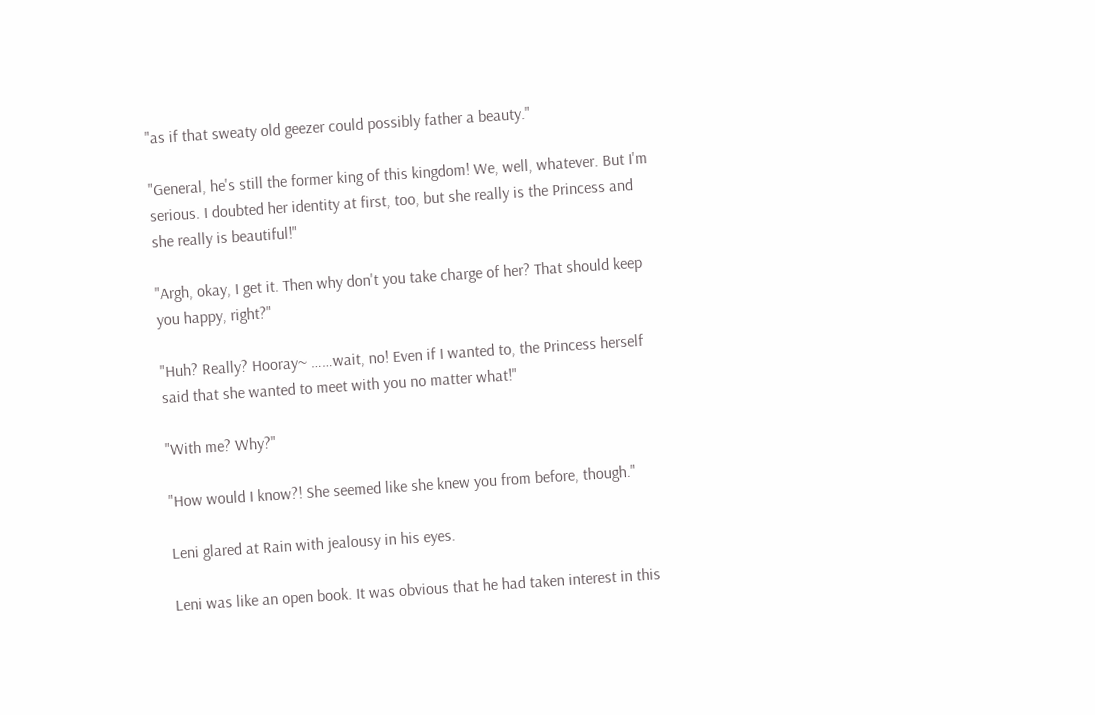"as if that sweaty old geezer could possibly father a beauty."

"General, he's still the former king of this kingdom! We, well, whatever. But I'm serious. I doubted her identity at first, too, but she really is the Princess and she really is beautiful!"

"Argh, okay, I get it. Then why don't you take charge of her? That should keep you happy, right?"

"Huh? Really? Hooray~ ……wait, no! Even if I wanted to, the Princess herself said that she wanted to meet with you no matter what!"

"With me? Why?"

"How would I know?! She seemed like she knew you from before, though."

Leni glared at Rain with jealousy in his eyes.

Leni was like an open book. It was obvious that he had taken interest in this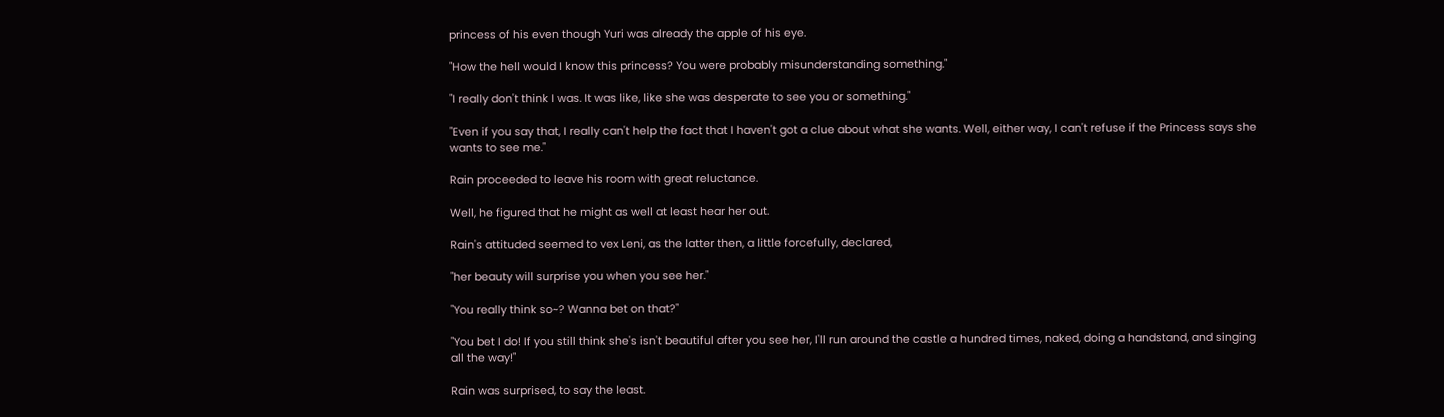princess of his even though Yuri was already the apple of his eye.

"How the hell would I know this princess? You were probably misunderstanding something."

"I really don't think I was. It was like, like she was desperate to see you or something."

"Even if you say that, I really can't help the fact that I haven't got a clue about what she wants. Well, either way, I can't refuse if the Princess says she wants to see me."

Rain proceeded to leave his room with great reluctance.

Well, he figured that he might as well at least hear her out.

Rain's attituded seemed to vex Leni, as the latter then, a little forcefully, declared,

"her beauty will surprise you when you see her."

"You really think so~? Wanna bet on that?"

"You bet I do! If you still think she's isn't beautiful after you see her, I'll run around the castle a hundred times, naked, doing a handstand, and singing all the way!"

Rain was surprised, to say the least.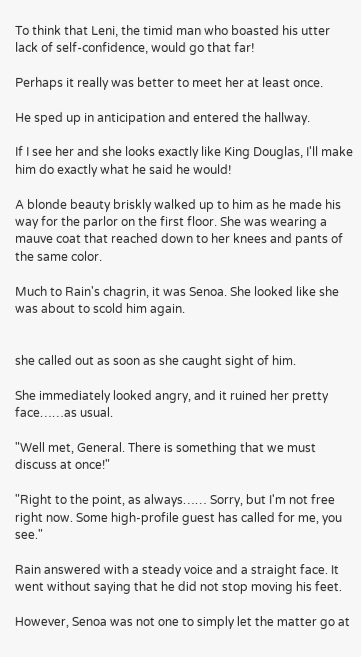To think that Leni, the timid man who boasted his utter lack of self-confidence, would go that far!

Perhaps it really was better to meet her at least once.

He sped up in anticipation and entered the hallway.

If I see her and she looks exactly like King Douglas, I'll make him do exactly what he said he would!

A blonde beauty briskly walked up to him as he made his way for the parlor on the first floor. She was wearing a mauve coat that reached down to her knees and pants of the same color.

Much to Rain's chagrin, it was Senoa. She looked like she was about to scold him again.


she called out as soon as she caught sight of him.

She immediately looked angry, and it ruined her pretty face……as usual.

"Well met, General. There is something that we must discuss at once!"

"Right to the point, as always…… Sorry, but I'm not free right now. Some high-profile guest has called for me, you see."

Rain answered with a steady voice and a straight face. It went without saying that he did not stop moving his feet.

However, Senoa was not one to simply let the matter go at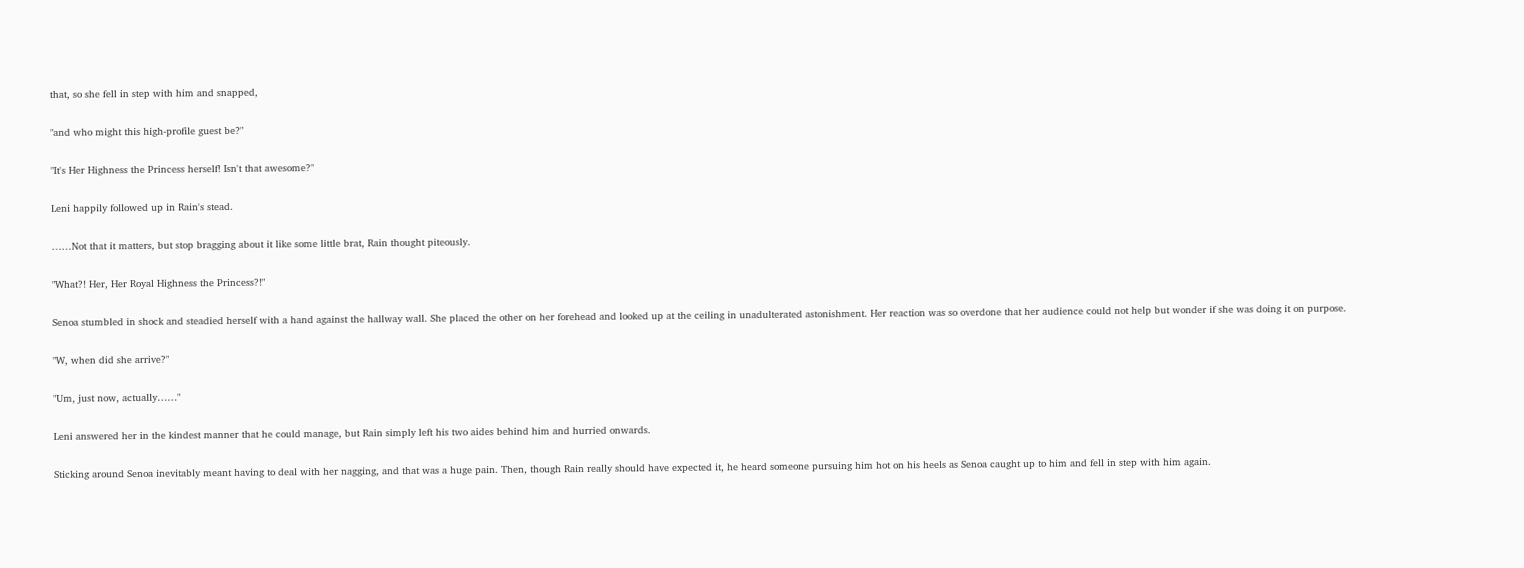that, so she fell in step with him and snapped,

"and who might this high-profile guest be?"

"It's Her Highness the Princess herself! Isn't that awesome?"

Leni happily followed up in Rain's stead.

……Not that it matters, but stop bragging about it like some little brat, Rain thought piteously.

"What?! Her, Her Royal Highness the Princess?!"

Senoa stumbled in shock and steadied herself with a hand against the hallway wall. She placed the other on her forehead and looked up at the ceiling in unadulterated astonishment. Her reaction was so overdone that her audience could not help but wonder if she was doing it on purpose.

"W, when did she arrive?"

"Um, just now, actually……"

Leni answered her in the kindest manner that he could manage, but Rain simply left his two aides behind him and hurried onwards.

Sticking around Senoa inevitably meant having to deal with her nagging, and that was a huge pain. Then, though Rain really should have expected it, he heard someone pursuing him hot on his heels as Senoa caught up to him and fell in step with him again.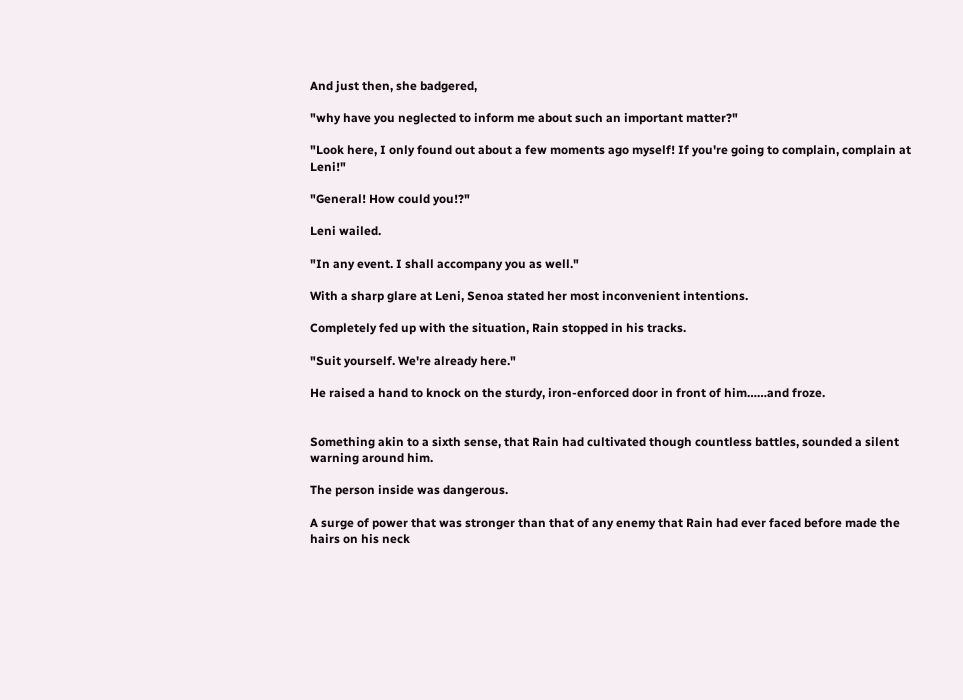And just then, she badgered,

"why have you neglected to inform me about such an important matter?"

"Look here, I only found out about a few moments ago myself! If you're going to complain, complain at Leni!"

"General! How could you!?"

Leni wailed.

"In any event. I shall accompany you as well."

With a sharp glare at Leni, Senoa stated her most inconvenient intentions.

Completely fed up with the situation, Rain stopped in his tracks.

"Suit yourself. We're already here."

He raised a hand to knock on the sturdy, iron-enforced door in front of him……and froze.


Something akin to a sixth sense, that Rain had cultivated though countless battles, sounded a silent warning around him.

The person inside was dangerous.

A surge of power that was stronger than that of any enemy that Rain had ever faced before made the hairs on his neck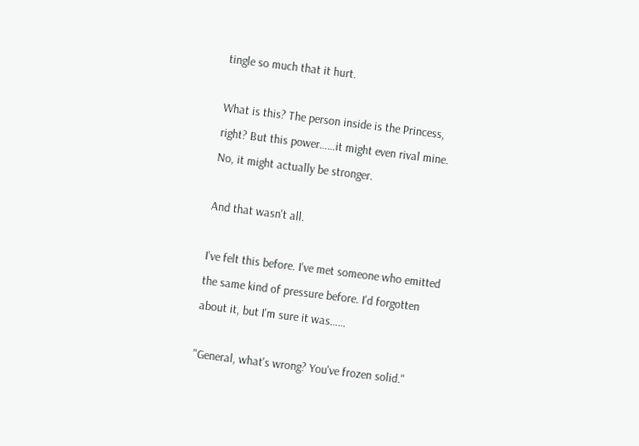tingle so much that it hurt.

What is this? The person inside is the Princess, right? But this power……it might even rival mine. No, it might actually be stronger.

And that wasn't all.

I've felt this before. I've met someone who emitted the same kind of pressure before. I'd forgotten about it, but I'm sure it was……

"General, what's wrong? You've frozen solid."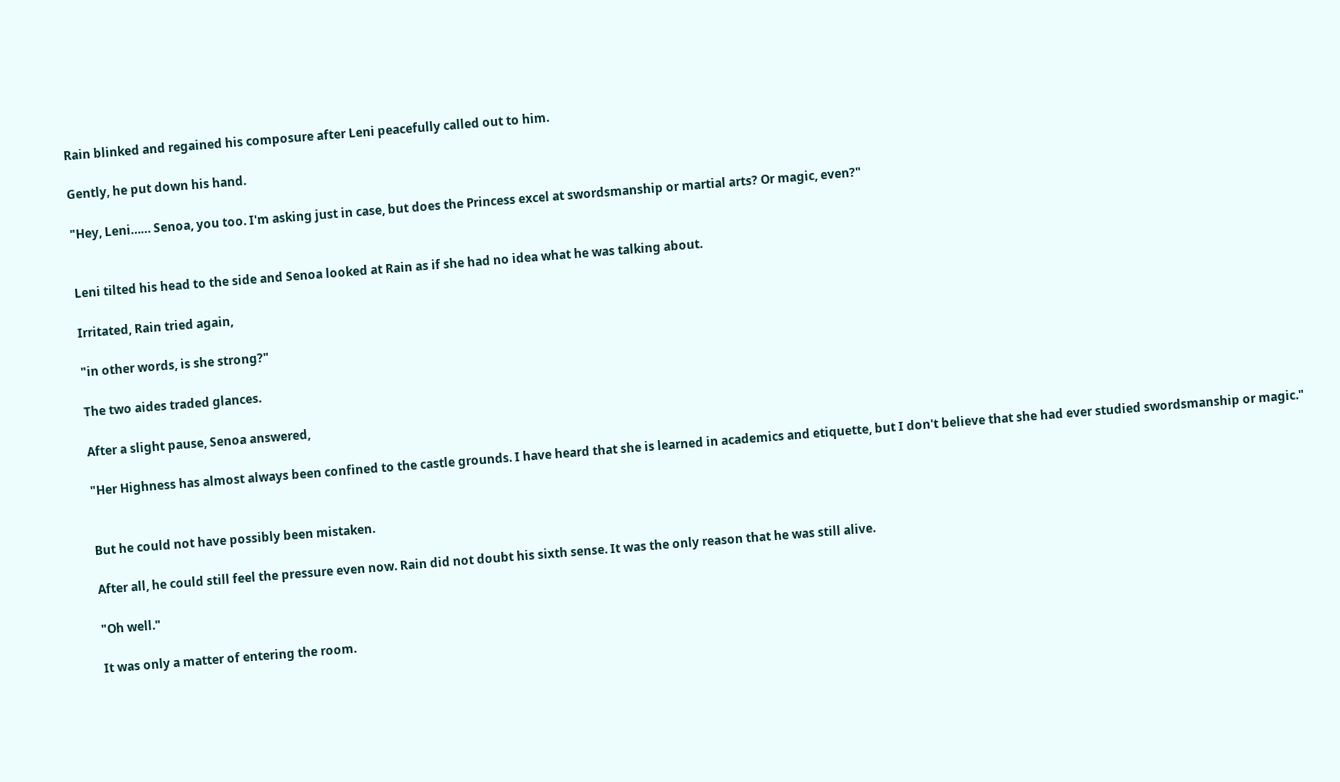Rain blinked and regained his composure after Leni peacefully called out to him.

Gently, he put down his hand.

"Hey, Leni…… Senoa, you too. I'm asking just in case, but does the Princess excel at swordsmanship or martial arts? Or magic, even?"


Leni tilted his head to the side and Senoa looked at Rain as if she had no idea what he was talking about.

Irritated, Rain tried again,

"in other words, is she strong?"

The two aides traded glances.

After a slight pause, Senoa answered,

"Her Highness has almost always been confined to the castle grounds. I have heard that she is learned in academics and etiquette, but I don't believe that she had ever studied swordsmanship or magic."


But he could not have possibly been mistaken.

After all, he could still feel the pressure even now. Rain did not doubt his sixth sense. It was the only reason that he was still alive.

"Oh well."

It was only a matter of entering the room.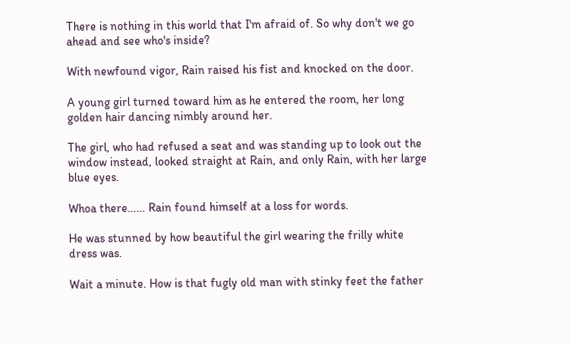There is nothing in this world that I'm afraid of. So why don't we go ahead and see who's inside?

With newfound vigor, Rain raised his fist and knocked on the door.

A young girl turned toward him as he entered the room, her long golden hair dancing nimbly around her.

The girl, who had refused a seat and was standing up to look out the window instead, looked straight at Rain, and only Rain, with her large blue eyes.

Whoa there…… Rain found himself at a loss for words.

He was stunned by how beautiful the girl wearing the frilly white dress was.

Wait a minute. How is that fugly old man with stinky feet the father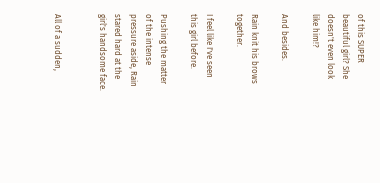of this SUPER beautiful girl? She doesn't even look like him!?

And besides.

Rain knit his brows together.

I feel like I've seen this girl before.

Pushing the matter of the intense pressure aside, Rain stared hard at the girl's handsome face.


All of a sudden,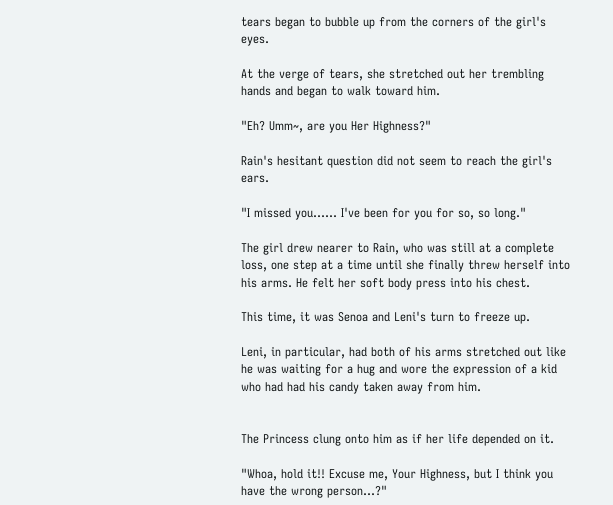tears began to bubble up from the corners of the girl's eyes.

At the verge of tears, she stretched out her trembling hands and began to walk toward him.

"Eh? Umm~, are you Her Highness?"

Rain's hesitant question did not seem to reach the girl's ears.

"I missed you…… I've been for you for so, so long."

The girl drew nearer to Rain, who was still at a complete loss, one step at a time until she finally threw herself into his arms. He felt her soft body press into his chest.

This time, it was Senoa and Leni's turn to freeze up.

Leni, in particular, had both of his arms stretched out like he was waiting for a hug and wore the expression of a kid who had had his candy taken away from him.


The Princess clung onto him as if her life depended on it.

"Whoa, hold it!! Excuse me, Your Highness, but I think you have the wrong person…?"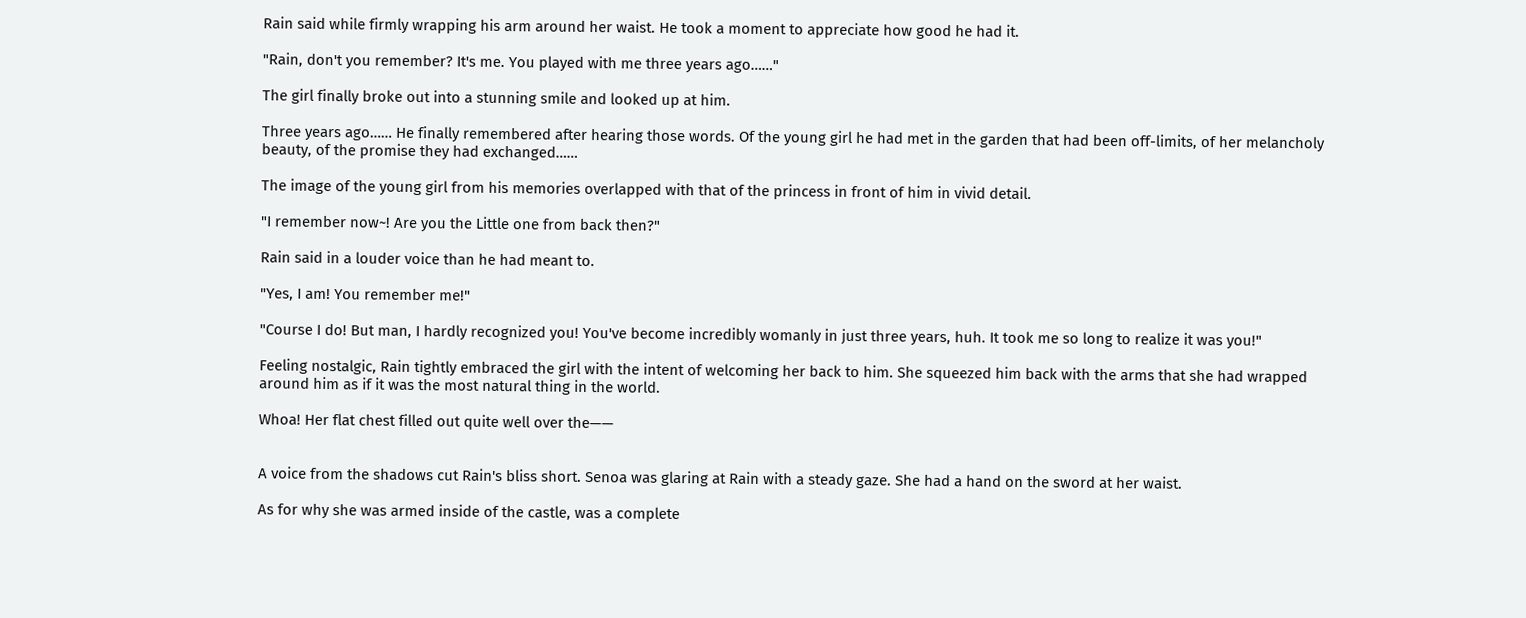Rain said while firmly wrapping his arm around her waist. He took a moment to appreciate how good he had it.

"Rain, don't you remember? It's me. You played with me three years ago……"

The girl finally broke out into a stunning smile and looked up at him.

Three years ago…… He finally remembered after hearing those words. Of the young girl he had met in the garden that had been off-limits, of her melancholy beauty, of the promise they had exchanged……

The image of the young girl from his memories overlapped with that of the princess in front of him in vivid detail.

"I remember now~! Are you the Little one from back then?"

Rain said in a louder voice than he had meant to.

"Yes, I am! You remember me!"

"Course I do! But man, I hardly recognized you! You've become incredibly womanly in just three years, huh. It took me so long to realize it was you!"

Feeling nostalgic, Rain tightly embraced the girl with the intent of welcoming her back to him. She squeezed him back with the arms that she had wrapped around him as if it was the most natural thing in the world.

Whoa! Her flat chest filled out quite well over the——


A voice from the shadows cut Rain's bliss short. Senoa was glaring at Rain with a steady gaze. She had a hand on the sword at her waist.

As for why she was armed inside of the castle, was a complete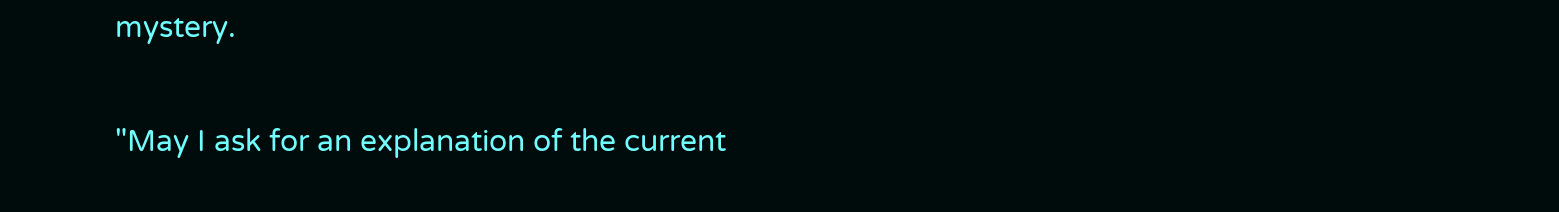mystery.

"May I ask for an explanation of the current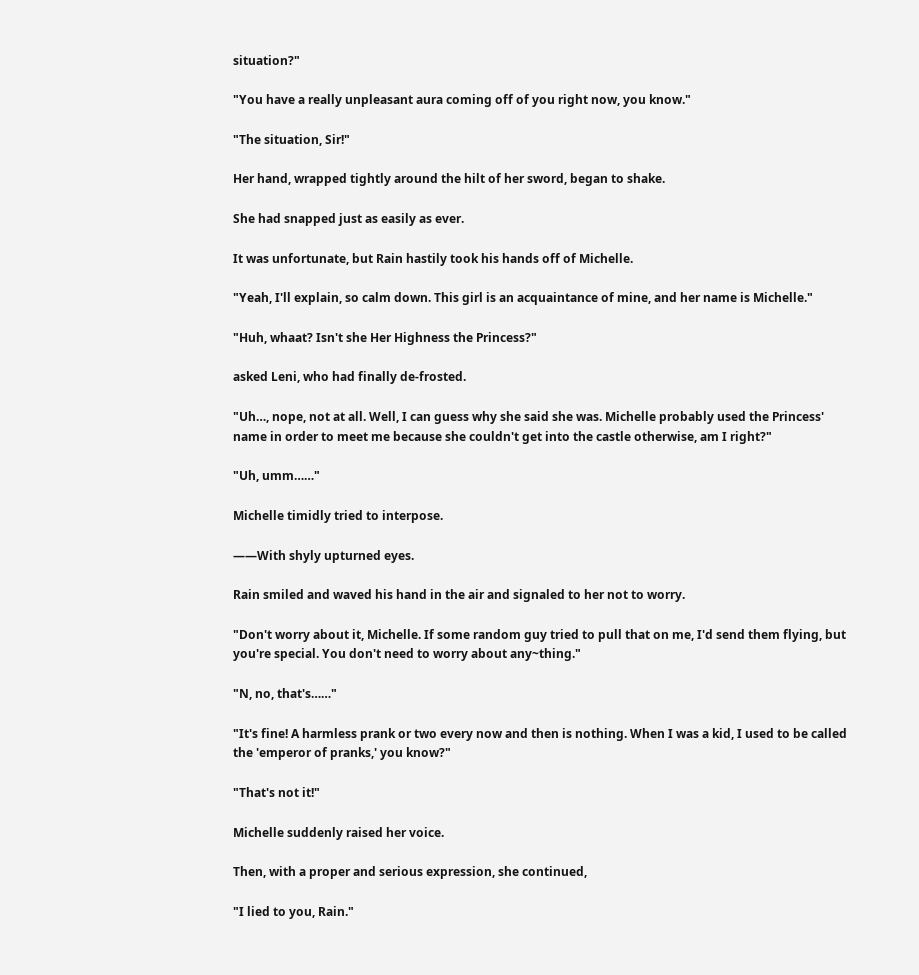situation?"

"You have a really unpleasant aura coming off of you right now, you know."

"The situation, Sir!"

Her hand, wrapped tightly around the hilt of her sword, began to shake.

She had snapped just as easily as ever.

It was unfortunate, but Rain hastily took his hands off of Michelle.

"Yeah, I'll explain, so calm down. This girl is an acquaintance of mine, and her name is Michelle."

"Huh, whaat? Isn't she Her Highness the Princess?"

asked Leni, who had finally de-frosted.

"Uh…, nope, not at all. Well, I can guess why she said she was. Michelle probably used the Princess' name in order to meet me because she couldn't get into the castle otherwise, am I right?"

"Uh, umm……"

Michelle timidly tried to interpose.

——With shyly upturned eyes.

Rain smiled and waved his hand in the air and signaled to her not to worry.

"Don't worry about it, Michelle. If some random guy tried to pull that on me, I'd send them flying, but you're special. You don't need to worry about any~thing."

"N, no, that's……"

"It's fine! A harmless prank or two every now and then is nothing. When I was a kid, I used to be called the 'emperor of pranks,' you know?"

"That's not it!"

Michelle suddenly raised her voice.

Then, with a proper and serious expression, she continued,

"I lied to you, Rain."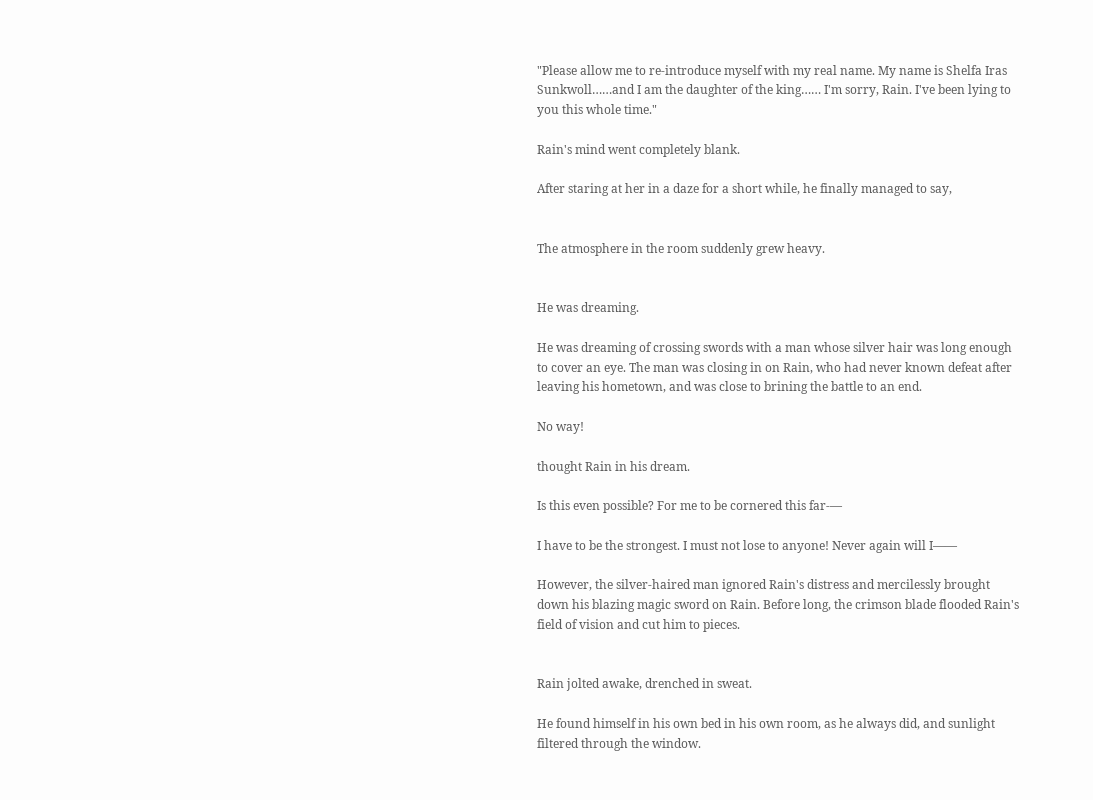"Please allow me to re-introduce myself with my real name. My name is Shelfa Iras Sunkwoll……and I am the daughter of the king…… I'm sorry, Rain. I've been lying to you this whole time."

Rain's mind went completely blank.

After staring at her in a daze for a short while, he finally managed to say,


The atmosphere in the room suddenly grew heavy.


He was dreaming.

He was dreaming of crossing swords with a man whose silver hair was long enough to cover an eye. The man was closing in on Rain, who had never known defeat after leaving his hometown, and was close to brining the battle to an end.

No way!

thought Rain in his dream.

Is this even possible? For me to be cornered this far-—

I have to be the strongest. I must not lose to anyone! Never again will I——

However, the silver-haired man ignored Rain's distress and mercilessly brought down his blazing magic sword on Rain. Before long, the crimson blade flooded Rain's field of vision and cut him to pieces.


Rain jolted awake, drenched in sweat.

He found himself in his own bed in his own room, as he always did, and sunlight filtered through the window.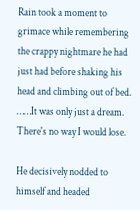Rain took a moment to grimace while remembering the crappy nightmare he had just had before shaking his head and climbing out of bed. ……It was only just a dream. There's no way I would lose.

He decisively nodded to himself and headed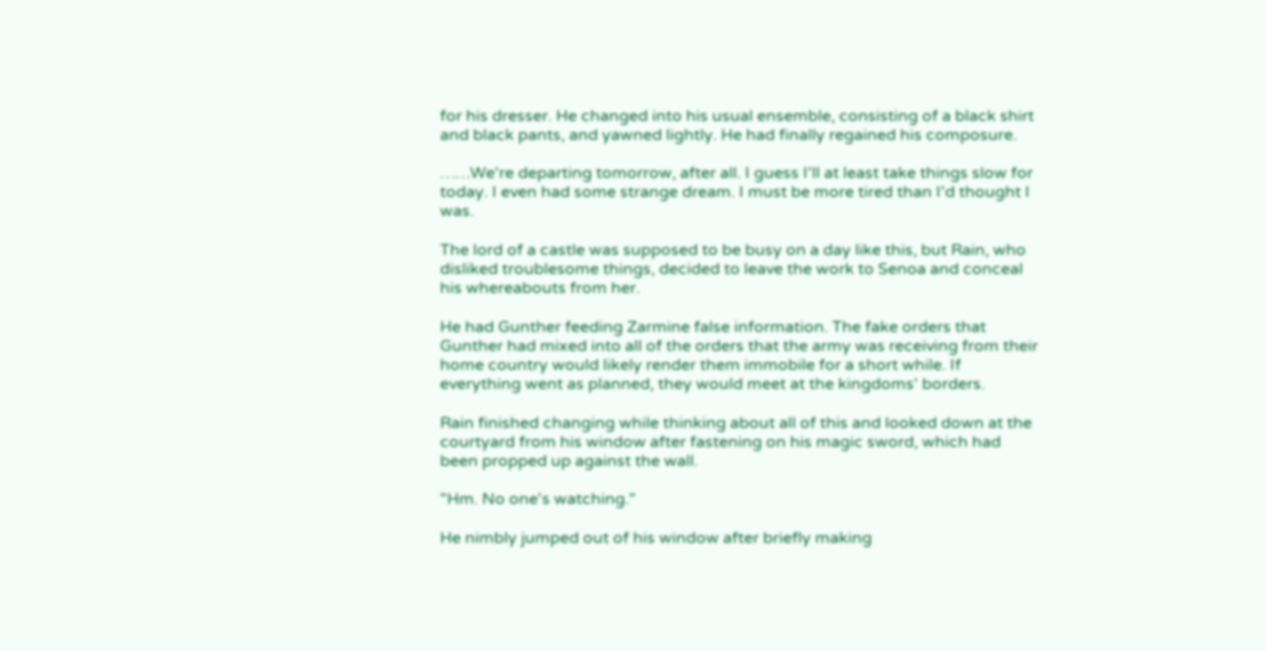for his dresser. He changed into his usual ensemble, consisting of a black shirt and black pants, and yawned lightly. He had finally regained his composure.

……We're departing tomorrow, after all. I guess I'll at least take things slow for today. I even had some strange dream. I must be more tired than I'd thought I was.

The lord of a castle was supposed to be busy on a day like this, but Rain, who disliked troublesome things, decided to leave the work to Senoa and conceal his whereabouts from her.

He had Gunther feeding Zarmine false information. The fake orders that Gunther had mixed into all of the orders that the army was receiving from their home country would likely render them immobile for a short while. If everything went as planned, they would meet at the kingdoms' borders.

Rain finished changing while thinking about all of this and looked down at the courtyard from his window after fastening on his magic sword, which had been propped up against the wall.

"Hm. No one's watching."

He nimbly jumped out of his window after briefly making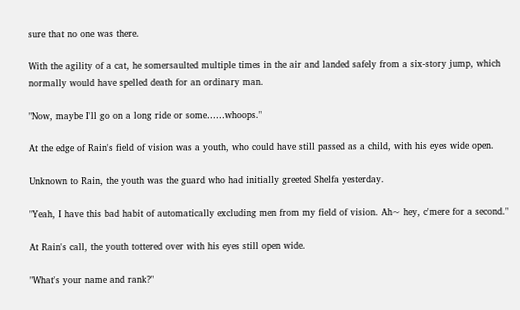sure that no one was there.

With the agility of a cat, he somersaulted multiple times in the air and landed safely from a six-story jump, which normally would have spelled death for an ordinary man.

"Now, maybe I'll go on a long ride or some……whoops."

At the edge of Rain's field of vision was a youth, who could have still passed as a child, with his eyes wide open.

Unknown to Rain, the youth was the guard who had initially greeted Shelfa yesterday.

"Yeah, I have this bad habit of automatically excluding men from my field of vision. Ah~ hey, c'mere for a second."

At Rain's call, the youth tottered over with his eyes still open wide.

"What's your name and rank?"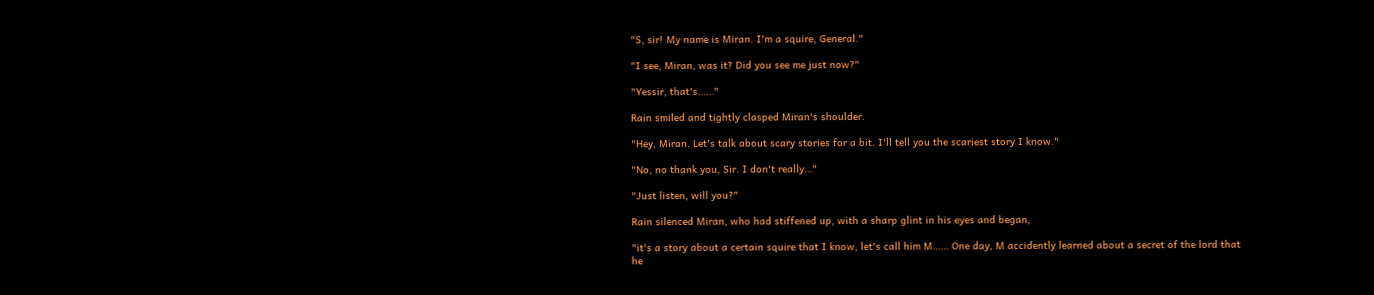"S, sir! My name is Miran. I'm a squire, General."

"I see, Miran, was it? Did you see me just now?"

"Yessir, that's……"

Rain smiled and tightly clasped Miran's shoulder.

"Hey, Miran. Let's talk about scary stories for a bit. I'll tell you the scariest story I know."

"No, no thank you, Sir. I don't really…"

"Just listen, will you?"

Rain silenced Miran, who had stiffened up, with a sharp glint in his eyes and began,

"it's a story about a certain squire that I know, let's call him M…… One day, M accidently learned about a secret of the lord that he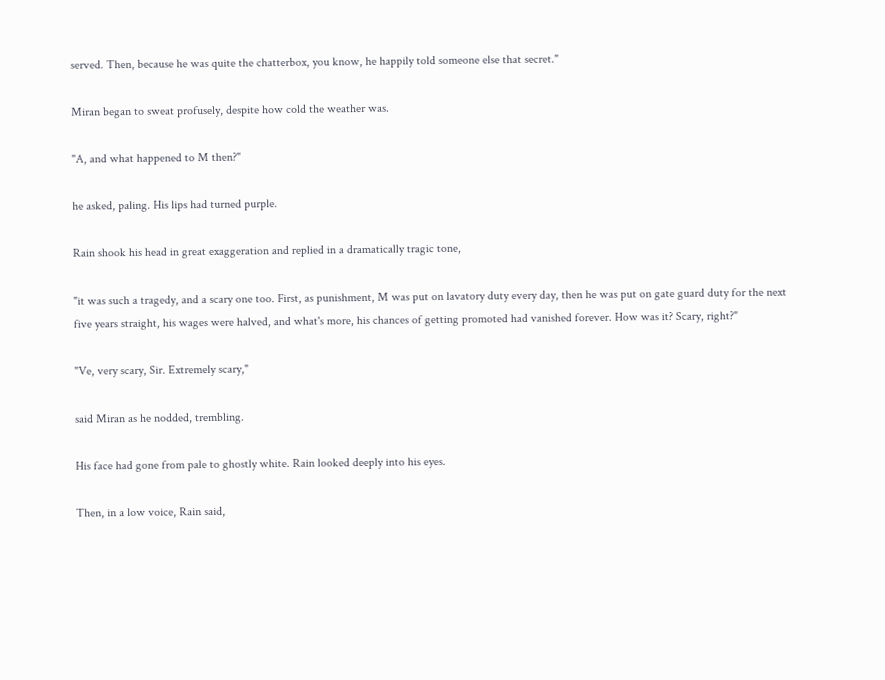served. Then, because he was quite the chatterbox, you know, he happily told someone else that secret."

Miran began to sweat profusely, despite how cold the weather was.

"A, and what happened to M then?"

he asked, paling. His lips had turned purple.

Rain shook his head in great exaggeration and replied in a dramatically tragic tone,

"it was such a tragedy, and a scary one too. First, as punishment, M was put on lavatory duty every day, then he was put on gate guard duty for the next five years straight, his wages were halved, and what's more, his chances of getting promoted had vanished forever. How was it? Scary, right?"

"Ve, very scary, Sir. Extremely scary,"

said Miran as he nodded, trembling.

His face had gone from pale to ghostly white. Rain looked deeply into his eyes.

Then, in a low voice, Rain said,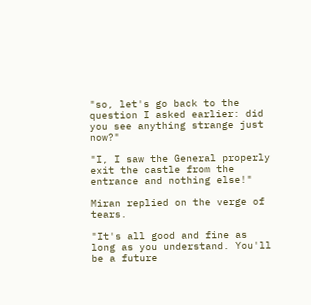"so, let's go back to the question I asked earlier: did you see anything strange just now?"

"I, I saw the General properly exit the castle from the entrance and nothing else!"

Miran replied on the verge of tears.

"It's all good and fine as long as you understand. You'll be a future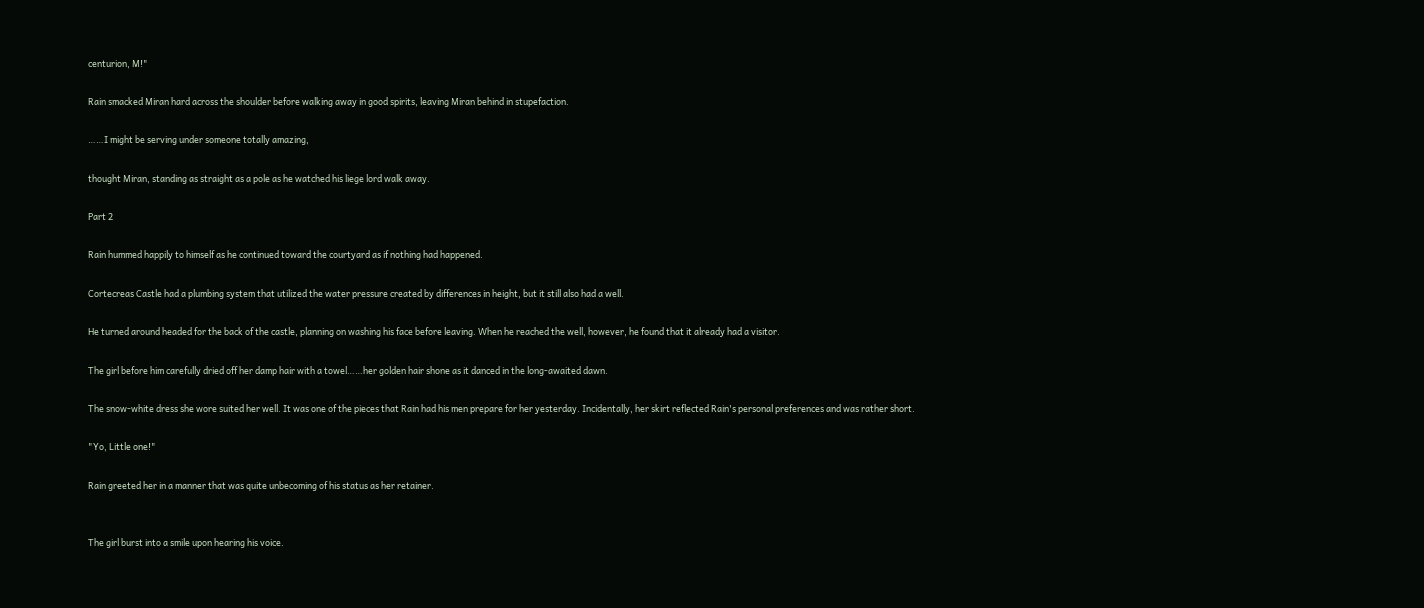centurion, M!"

Rain smacked Miran hard across the shoulder before walking away in good spirits, leaving Miran behind in stupefaction.

……I might be serving under someone totally amazing,

thought Miran, standing as straight as a pole as he watched his liege lord walk away.

Part 2

Rain hummed happily to himself as he continued toward the courtyard as if nothing had happened.

Cortecreas Castle had a plumbing system that utilized the water pressure created by differences in height, but it still also had a well.

He turned around headed for the back of the castle, planning on washing his face before leaving. When he reached the well, however, he found that it already had a visitor.

The girl before him carefully dried off her damp hair with a towel……her golden hair shone as it danced in the long-awaited dawn.

The snow-white dress she wore suited her well. It was one of the pieces that Rain had his men prepare for her yesterday. Incidentally, her skirt reflected Rain's personal preferences and was rather short.

"Yo, Little one!"

Rain greeted her in a manner that was quite unbecoming of his status as her retainer.


The girl burst into a smile upon hearing his voice.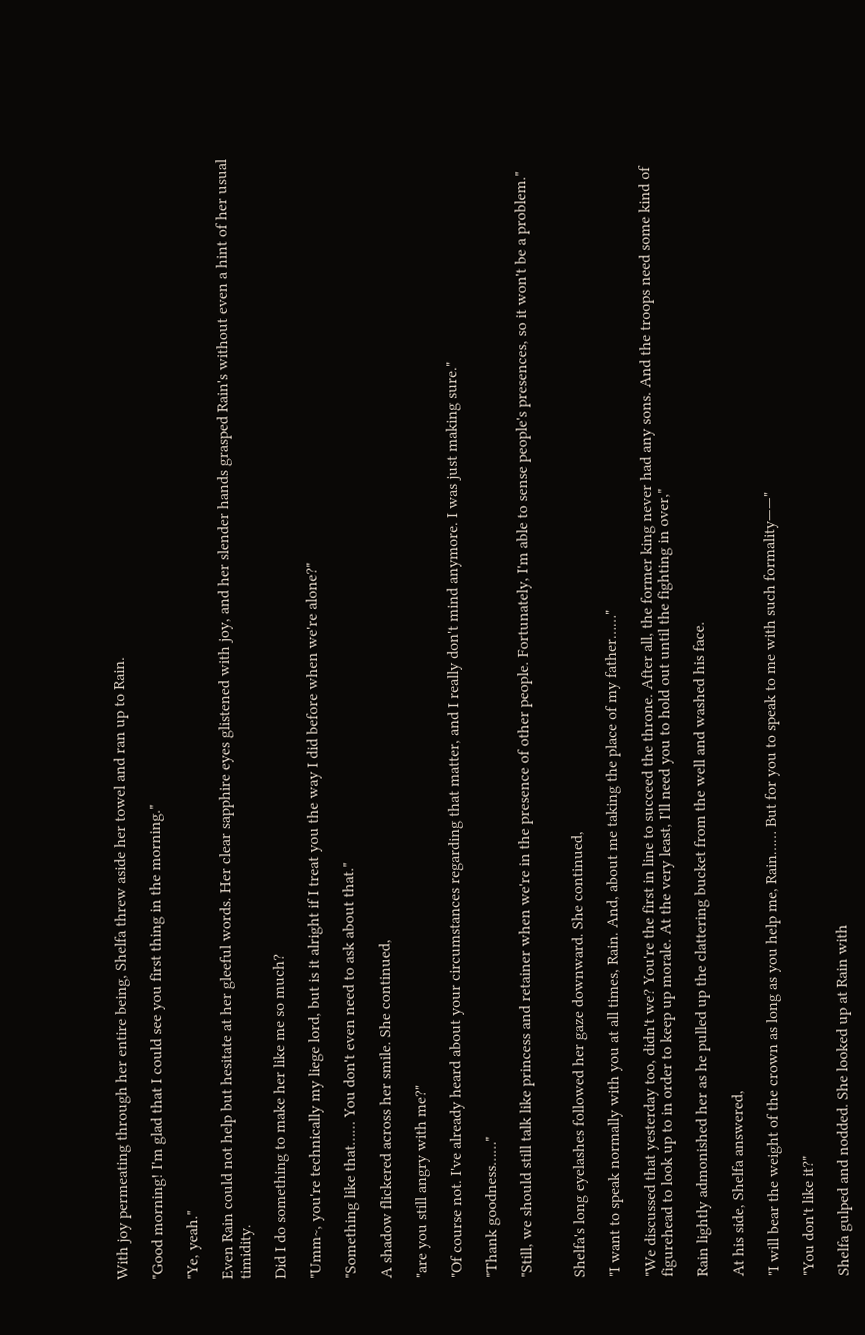With joy permeating through her entire being, Shelfa threw aside her towel and ran up to Rain.

"Good morning! I'm glad that I could see you first thing in the morning."

"Ye, yeah."

Even Rain could not help but hesitate at her gleeful words. Her clear sapphire eyes glistened with joy, and her slender hands grasped Rain's without even a hint of her usual timidity.

Did I do something to make her like me so much?

"Umm~, you're technically my liege lord, but is it alright if I treat you the way I did before when we're alone?"

"Something like that…… You don't even need to ask about that."

A shadow flickered across her smile. She continued,

"are you still angry with me?"

"Of course not. I've already heard about your circumstances regarding that matter, and I really don't mind anymore. I was just making sure."

"Thank goodness……"

"Still, we should still talk like princess and retainer when we're in the presence of other people. Fortunately, I'm able to sense people's presences, so it won't be a problem."


Shelfa's long eyelashes followed her gaze downward. She continued,

"I want to speak normally with you at all times, Rain. And, about me taking the place of my father……"

"We discussed that yesterday too, didn't we? You're the first in line to succeed the throne. After all, the former king never had any sons. And the troops need some kind of figurehead to look up to in order to keep up morale. At the very least, I'll need you to hold out until the fighting in over,"

Rain lightly admonished her as he pulled up the clattering bucket from the well and washed his face.

At his side, Shelfa answered,

"I will bear the weight of the crown as long as you help me, Rain…… But for you to speak to me with such formality——"

"You don't like it?"

Shelfa gulped and nodded. She looked up at Rain with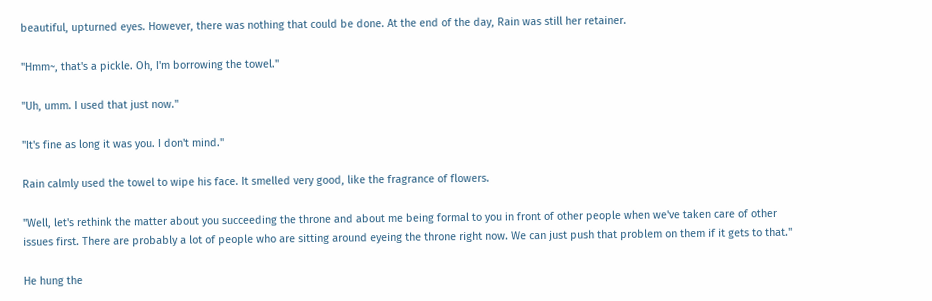beautiful, upturned eyes. However, there was nothing that could be done. At the end of the day, Rain was still her retainer.

"Hmm~, that's a pickle. Oh, I'm borrowing the towel."

"Uh, umm. I used that just now."

"It's fine as long it was you. I don't mind."

Rain calmly used the towel to wipe his face. It smelled very good, like the fragrance of flowers.

"Well, let's rethink the matter about you succeeding the throne and about me being formal to you in front of other people when we've taken care of other issues first. There are probably a lot of people who are sitting around eyeing the throne right now. We can just push that problem on them if it gets to that."

He hung the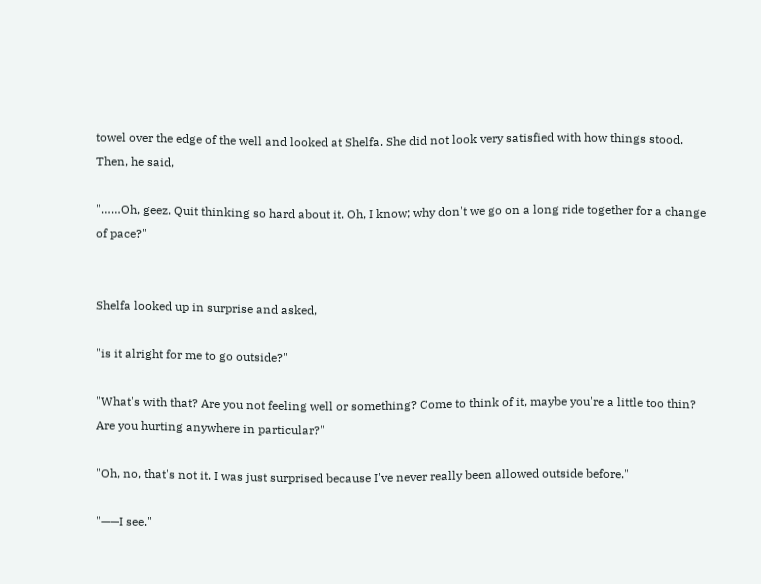towel over the edge of the well and looked at Shelfa. She did not look very satisfied with how things stood. Then, he said,

"……Oh, geez. Quit thinking so hard about it. Oh, I know; why don't we go on a long ride together for a change of pace?"


Shelfa looked up in surprise and asked,

"is it alright for me to go outside?"

"What's with that? Are you not feeling well or something? Come to think of it, maybe you're a little too thin? Are you hurting anywhere in particular?"

"Oh, no, that's not it. I was just surprised because I've never really been allowed outside before."

"——I see."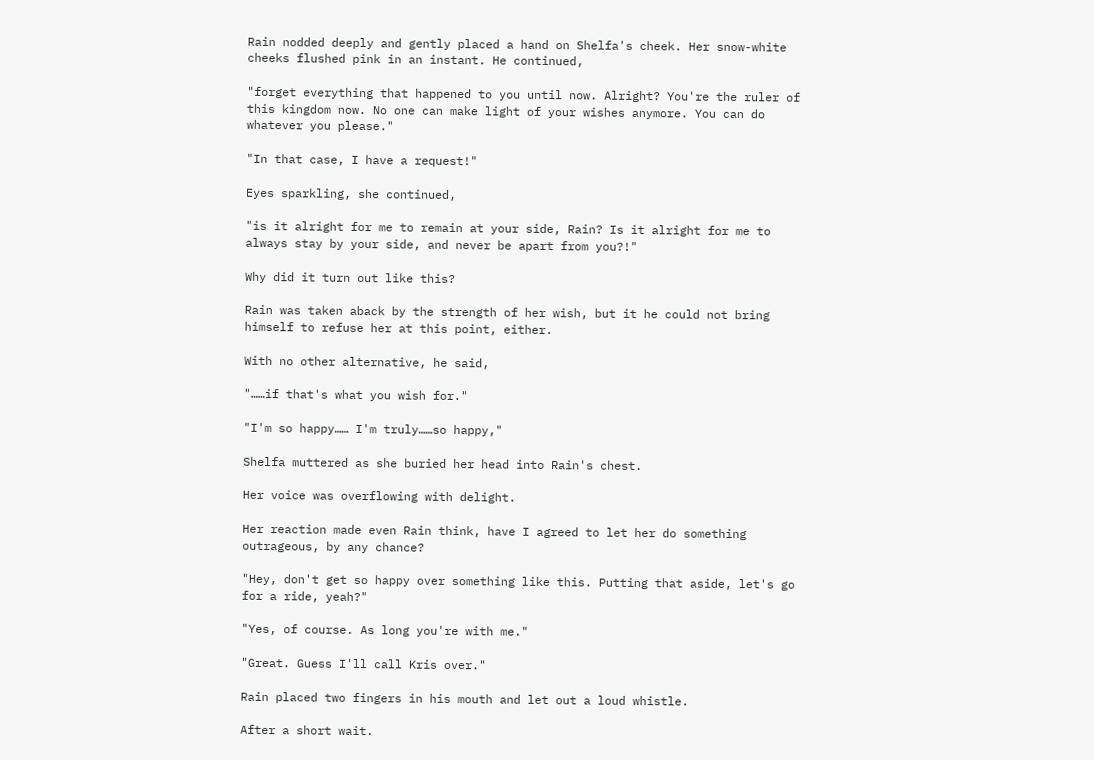Rain nodded deeply and gently placed a hand on Shelfa's cheek. Her snow-white cheeks flushed pink in an instant. He continued,

"forget everything that happened to you until now. Alright? You're the ruler of this kingdom now. No one can make light of your wishes anymore. You can do whatever you please."

"In that case, I have a request!"

Eyes sparkling, she continued,

"is it alright for me to remain at your side, Rain? Is it alright for me to always stay by your side, and never be apart from you?!"

Why did it turn out like this?

Rain was taken aback by the strength of her wish, but it he could not bring himself to refuse her at this point, either.

With no other alternative, he said,

"……if that's what you wish for."

"I'm so happy…… I'm truly……so happy,"

Shelfa muttered as she buried her head into Rain's chest.

Her voice was overflowing with delight.

Her reaction made even Rain think, have I agreed to let her do something outrageous, by any chance?

"Hey, don't get so happy over something like this. Putting that aside, let's go for a ride, yeah?"

"Yes, of course. As long you're with me."

"Great. Guess I'll call Kris over."

Rain placed two fingers in his mouth and let out a loud whistle.

After a short wait.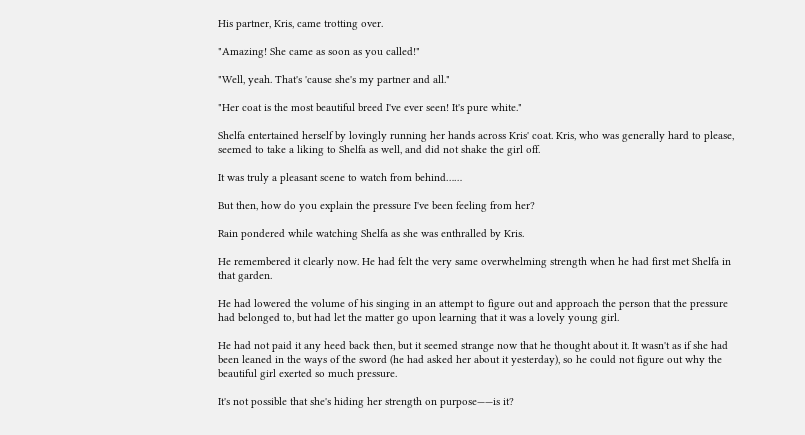His partner, Kris, came trotting over.

"Amazing! She came as soon as you called!"

"Well, yeah. That's 'cause she's my partner and all."

"Her coat is the most beautiful breed I've ever seen! It's pure white."

Shelfa entertained herself by lovingly running her hands across Kris' coat. Kris, who was generally hard to please, seemed to take a liking to Shelfa as well, and did not shake the girl off.

It was truly a pleasant scene to watch from behind……

But then, how do you explain the pressure I've been feeling from her?

Rain pondered while watching Shelfa as she was enthralled by Kris.

He remembered it clearly now. He had felt the very same overwhelming strength when he had first met Shelfa in that garden.

He had lowered the volume of his singing in an attempt to figure out and approach the person that the pressure had belonged to, but had let the matter go upon learning that it was a lovely young girl.

He had not paid it any heed back then, but it seemed strange now that he thought about it. It wasn't as if she had been leaned in the ways of the sword (he had asked her about it yesterday), so he could not figure out why the beautiful girl exerted so much pressure.

It's not possible that she's hiding her strength on purpose——is it?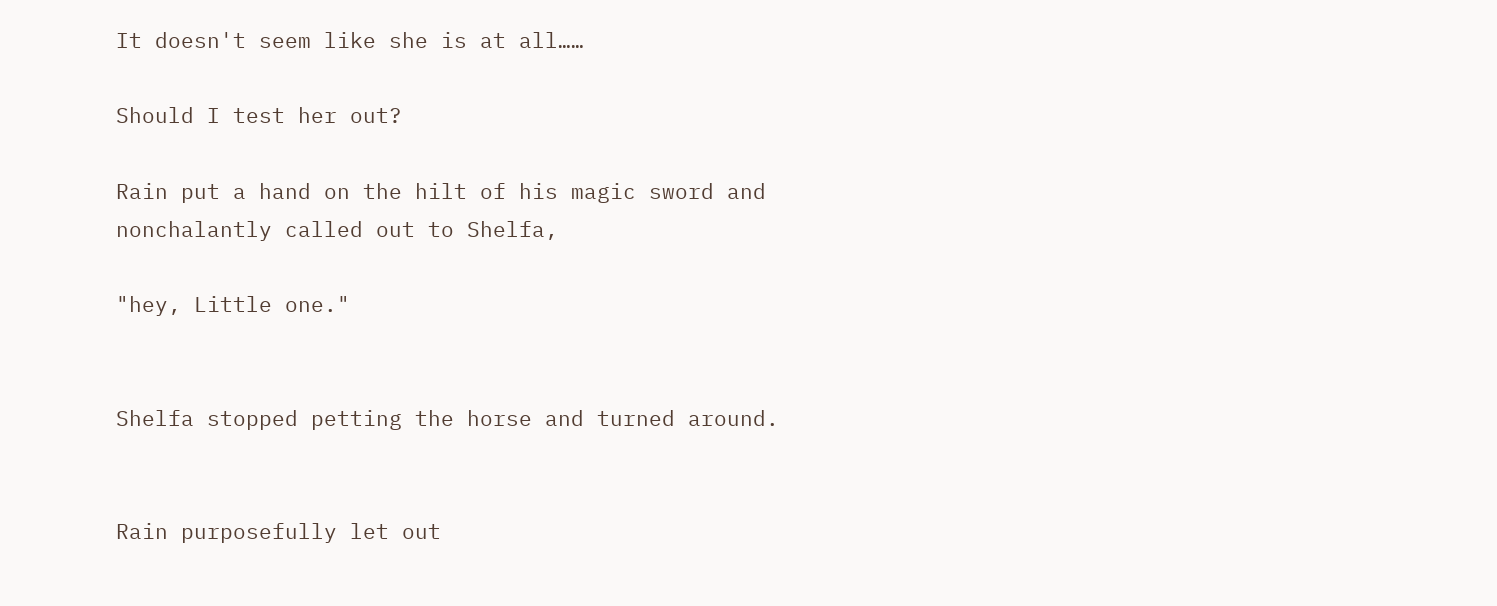It doesn't seem like she is at all……

Should I test her out?

Rain put a hand on the hilt of his magic sword and nonchalantly called out to Shelfa,

"hey, Little one."


Shelfa stopped petting the horse and turned around.


Rain purposefully let out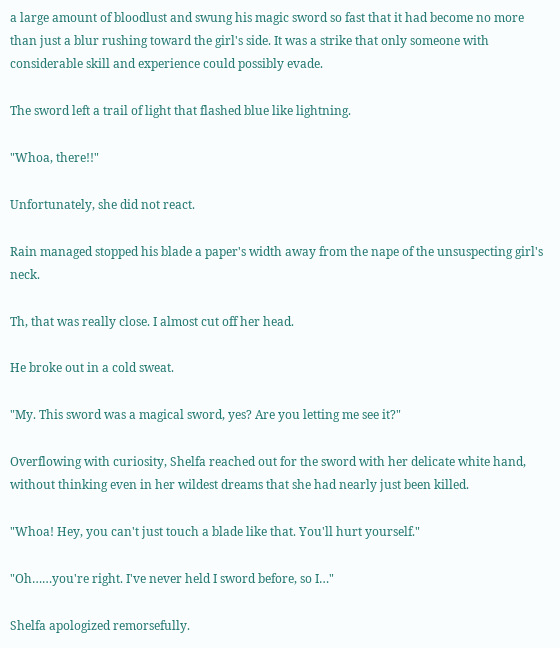a large amount of bloodlust and swung his magic sword so fast that it had become no more than just a blur rushing toward the girl's side. It was a strike that only someone with considerable skill and experience could possibly evade.

The sword left a trail of light that flashed blue like lightning.

"Whoa, there!!"

Unfortunately, she did not react.

Rain managed stopped his blade a paper's width away from the nape of the unsuspecting girl's neck.

Th, that was really close. I almost cut off her head.

He broke out in a cold sweat.

"My. This sword was a magical sword, yes? Are you letting me see it?"

Overflowing with curiosity, Shelfa reached out for the sword with her delicate white hand, without thinking even in her wildest dreams that she had nearly just been killed.

"Whoa! Hey, you can't just touch a blade like that. You'll hurt yourself."

"Oh……you're right. I've never held I sword before, so I…"

Shelfa apologized remorsefully.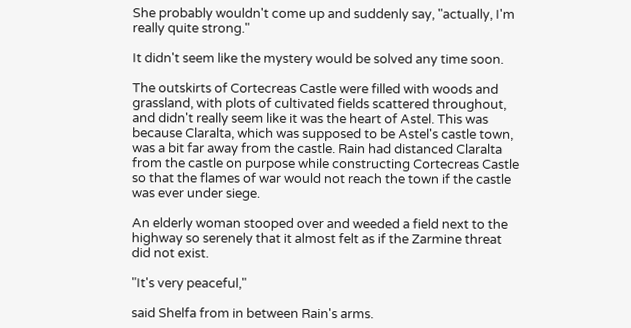She probably wouldn't come up and suddenly say, "actually, I'm really quite strong."

It didn't seem like the mystery would be solved any time soon.

The outskirts of Cortecreas Castle were filled with woods and grassland, with plots of cultivated fields scattered throughout, and didn't really seem like it was the heart of Astel. This was because Claralta, which was supposed to be Astel's castle town, was a bit far away from the castle. Rain had distanced Claralta from the castle on purpose while constructing Cortecreas Castle so that the flames of war would not reach the town if the castle was ever under siege.

An elderly woman stooped over and weeded a field next to the highway so serenely that it almost felt as if the Zarmine threat did not exist.

"It's very peaceful,"

said Shelfa from in between Rain's arms.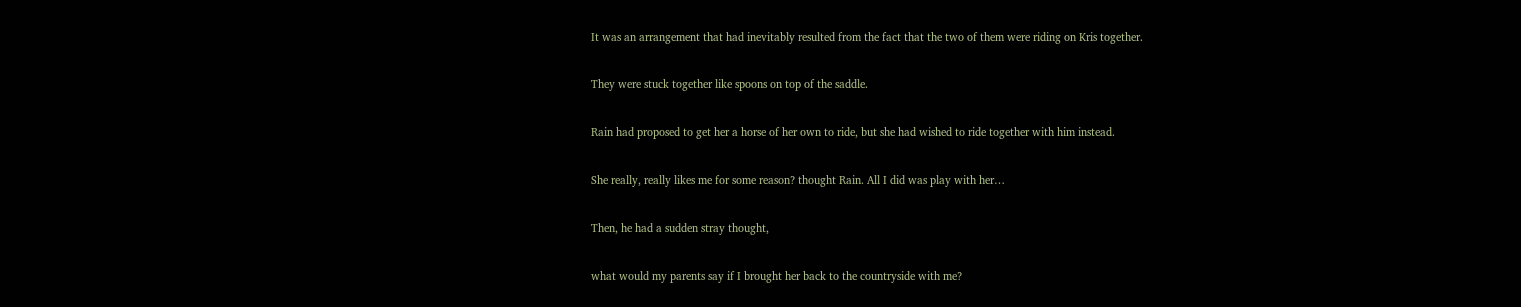It was an arrangement that had inevitably resulted from the fact that the two of them were riding on Kris together.

They were stuck together like spoons on top of the saddle.

Rain had proposed to get her a horse of her own to ride, but she had wished to ride together with him instead.

She really, really likes me for some reason? thought Rain. All I did was play with her…

Then, he had a sudden stray thought,

what would my parents say if I brought her back to the countryside with me?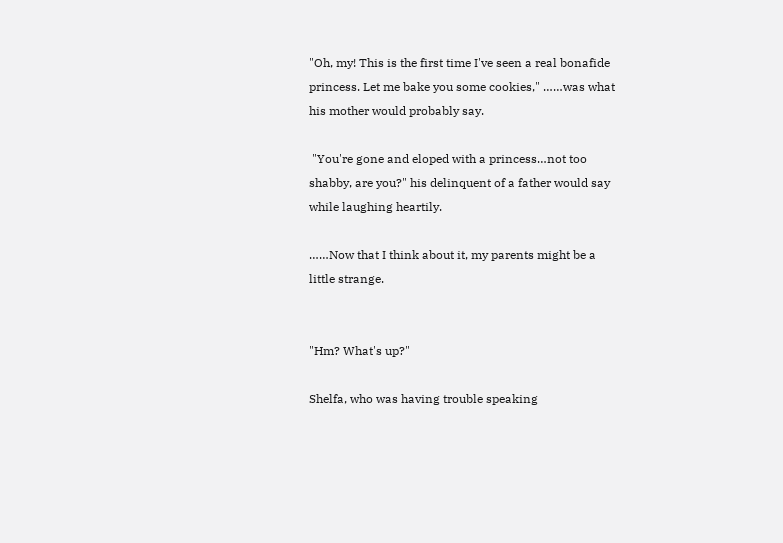"Oh, my! This is the first time I've seen a real bonafide princess. Let me bake you some cookies," ……was what his mother would probably say.

 "You're gone and eloped with a princess…not too shabby, are you?" his delinquent of a father would say while laughing heartily.

……Now that I think about it, my parents might be a little strange.


"Hm? What's up?"

Shelfa, who was having trouble speaking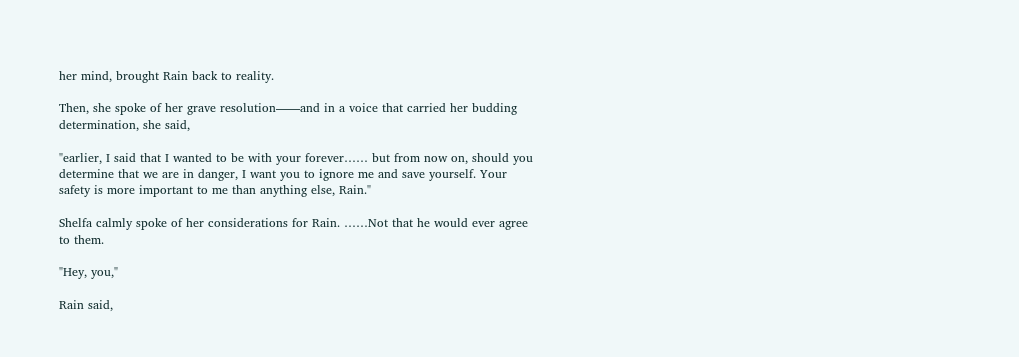her mind, brought Rain back to reality.

Then, she spoke of her grave resolution——and in a voice that carried her budding determination, she said,

"earlier, I said that I wanted to be with your forever…… but from now on, should you determine that we are in danger, I want you to ignore me and save yourself. Your safety is more important to me than anything else, Rain."

Shelfa calmly spoke of her considerations for Rain. ……Not that he would ever agree to them.

"Hey, you,"

Rain said,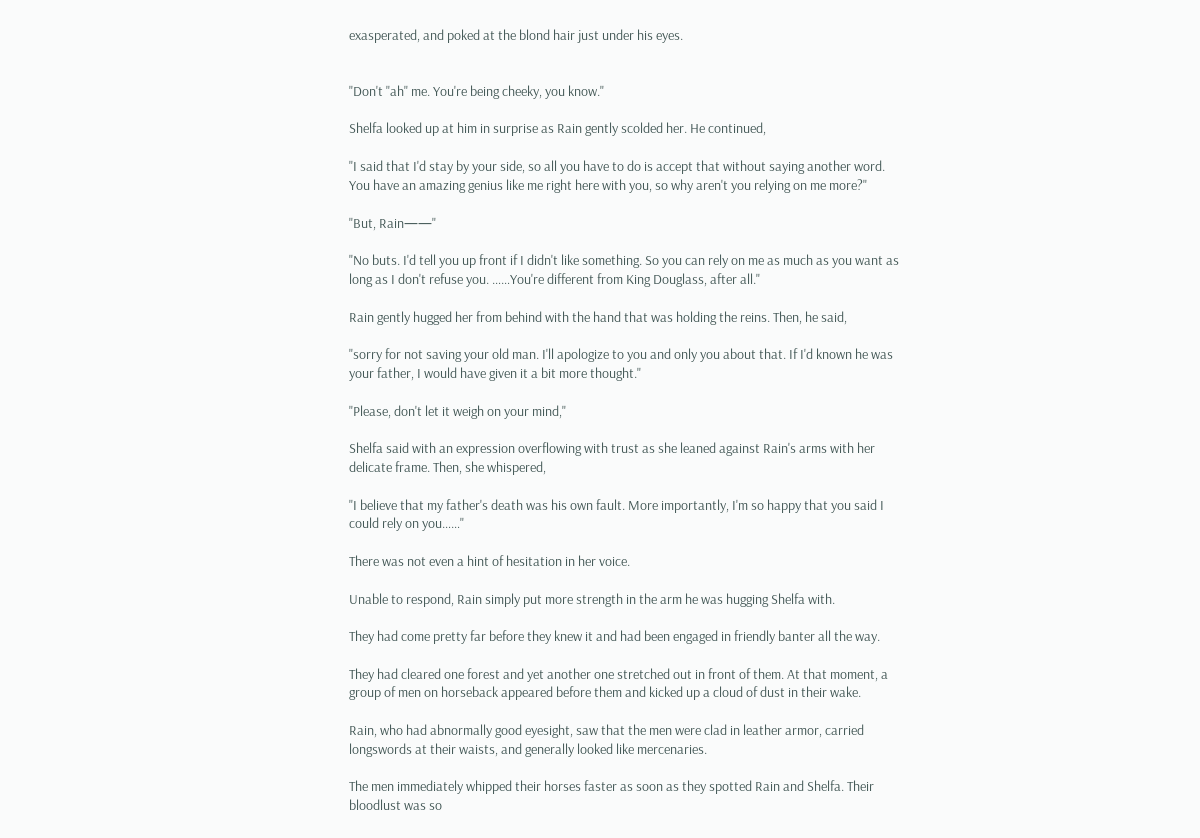exasperated, and poked at the blond hair just under his eyes.


"Don't "ah" me. You're being cheeky, you know."

Shelfa looked up at him in surprise as Rain gently scolded her. He continued,

"I said that I'd stay by your side, so all you have to do is accept that without saying another word. You have an amazing genius like me right here with you, so why aren't you relying on me more?"

"But, Rain——"

"No buts. I'd tell you up front if I didn't like something. So you can rely on me as much as you want as long as I don't refuse you. ……You're different from King Douglass, after all."

Rain gently hugged her from behind with the hand that was holding the reins. Then, he said,

"sorry for not saving your old man. I'll apologize to you and only you about that. If I'd known he was your father, I would have given it a bit more thought."

"Please, don't let it weigh on your mind,"

Shelfa said with an expression overflowing with trust as she leaned against Rain's arms with her delicate frame. Then, she whispered,

"I believe that my father's death was his own fault. More importantly, I'm so happy that you said I could rely on you……"

There was not even a hint of hesitation in her voice.

Unable to respond, Rain simply put more strength in the arm he was hugging Shelfa with.

They had come pretty far before they knew it and had been engaged in friendly banter all the way.

They had cleared one forest and yet another one stretched out in front of them. At that moment, a group of men on horseback appeared before them and kicked up a cloud of dust in their wake.

Rain, who had abnormally good eyesight, saw that the men were clad in leather armor, carried longswords at their waists, and generally looked like mercenaries.

The men immediately whipped their horses faster as soon as they spotted Rain and Shelfa. Their bloodlust was so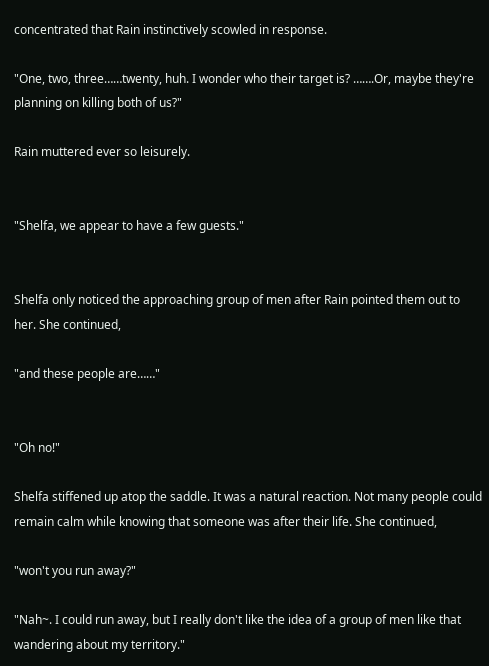concentrated that Rain instinctively scowled in response.

"One, two, three……twenty, huh. I wonder who their target is? …….Or, maybe they're planning on killing both of us?"

Rain muttered ever so leisurely.


"Shelfa, we appear to have a few guests."


Shelfa only noticed the approaching group of men after Rain pointed them out to her. She continued,

"and these people are……"


"Oh no!"

Shelfa stiffened up atop the saddle. It was a natural reaction. Not many people could remain calm while knowing that someone was after their life. She continued,

"won't you run away?"

"Nah~. I could run away, but I really don't like the idea of a group of men like that wandering about my territory."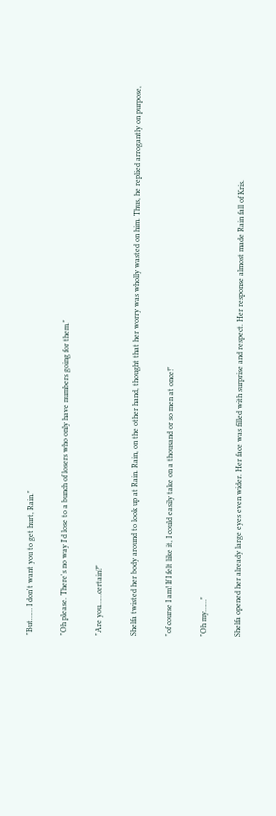"But…… I don't want you to get hurt, Rain."

"Oh please. There's no way I'd lose to a bunch of losers who only have numbers going for them."

"Are you……certain?"

Shelfa twisted her body around to look up at Rain. Rain, on the other hand, thought that her worry was wholly wasted on him. Thus, he replied arrogantly on purpose,

"of course I am! If I felt like it, I could easily take on a thousand or so men at once!"

"Oh my……"

Shelfa opened her already large eyes even wider. Her face was filled with surprise and respect. Her response almost made Rain fall of Kris.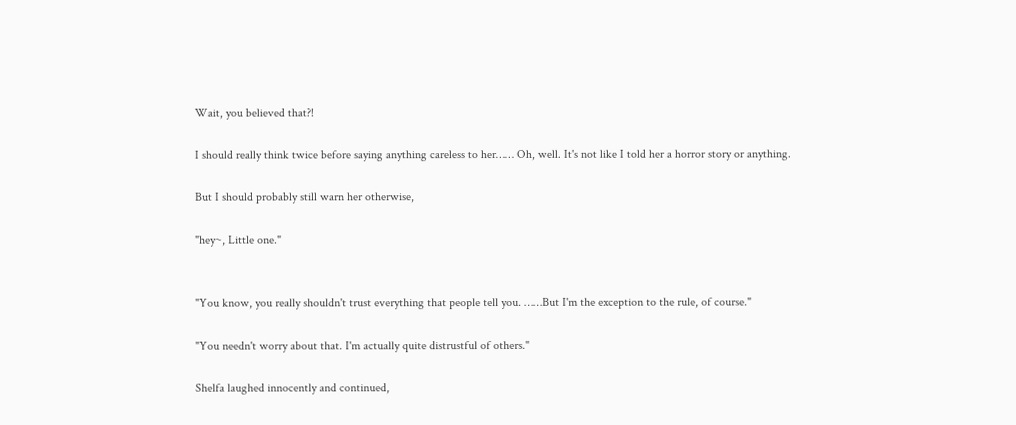Wait, you believed that?!

I should really think twice before saying anything careless to her…… Oh, well. It's not like I told her a horror story or anything.

But I should probably still warn her otherwise,

"hey~, Little one."


"You know, you really shouldn't trust everything that people tell you. ……But I'm the exception to the rule, of course."

"You needn't worry about that. I'm actually quite distrustful of others."

Shelfa laughed innocently and continued,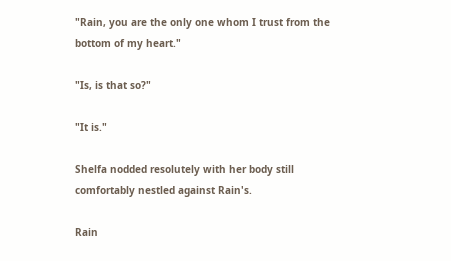"Rain, you are the only one whom I trust from the bottom of my heart."

"Is, is that so?"

"It is."

Shelfa nodded resolutely with her body still comfortably nestled against Rain's.

Rain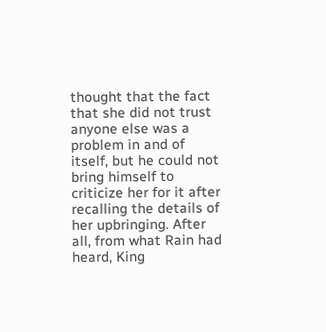thought that the fact that she did not trust anyone else was a problem in and of itself, but he could not bring himself to criticize her for it after recalling the details of her upbringing. After all, from what Rain had heard, King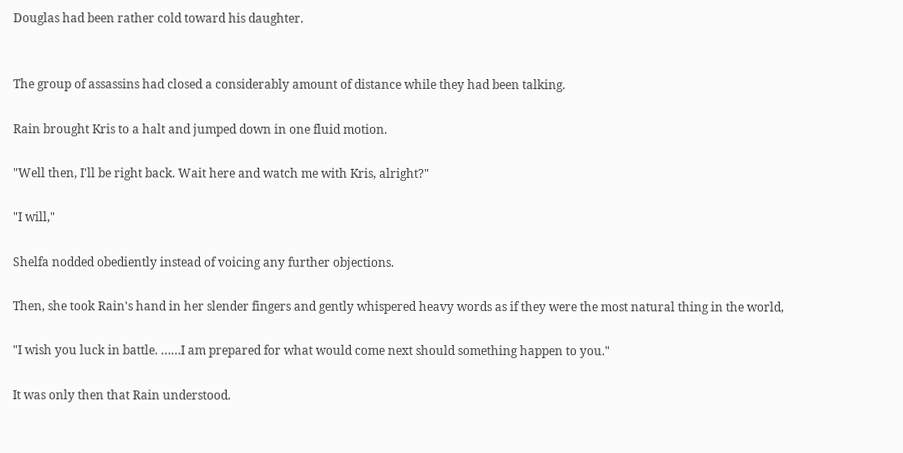Douglas had been rather cold toward his daughter.


The group of assassins had closed a considerably amount of distance while they had been talking.

Rain brought Kris to a halt and jumped down in one fluid motion.

"Well then, I'll be right back. Wait here and watch me with Kris, alright?"

"I will,"

Shelfa nodded obediently instead of voicing any further objections.

Then, she took Rain's hand in her slender fingers and gently whispered heavy words as if they were the most natural thing in the world,

"I wish you luck in battle. ……I am prepared for what would come next should something happen to you."

It was only then that Rain understood.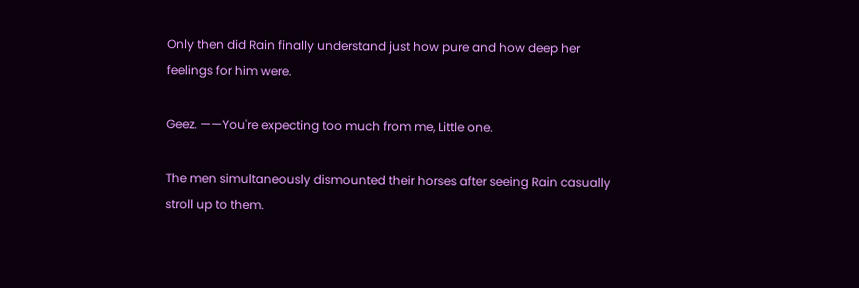Only then did Rain finally understand just how pure and how deep her feelings for him were.

Geez. ——You're expecting too much from me, Little one.

The men simultaneously dismounted their horses after seeing Rain casually stroll up to them.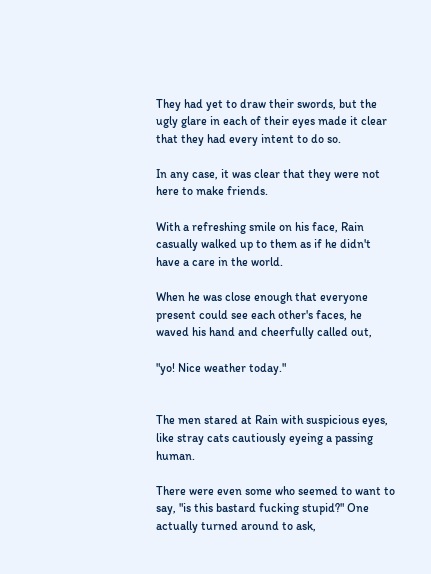They had yet to draw their swords, but the ugly glare in each of their eyes made it clear that they had every intent to do so.

In any case, it was clear that they were not here to make friends.

With a refreshing smile on his face, Rain casually walked up to them as if he didn't have a care in the world.

When he was close enough that everyone present could see each other's faces, he waved his hand and cheerfully called out,

"yo! Nice weather today."


The men stared at Rain with suspicious eyes, like stray cats cautiously eyeing a passing human.

There were even some who seemed to want to say, "is this bastard fucking stupid?" One actually turned around to ask,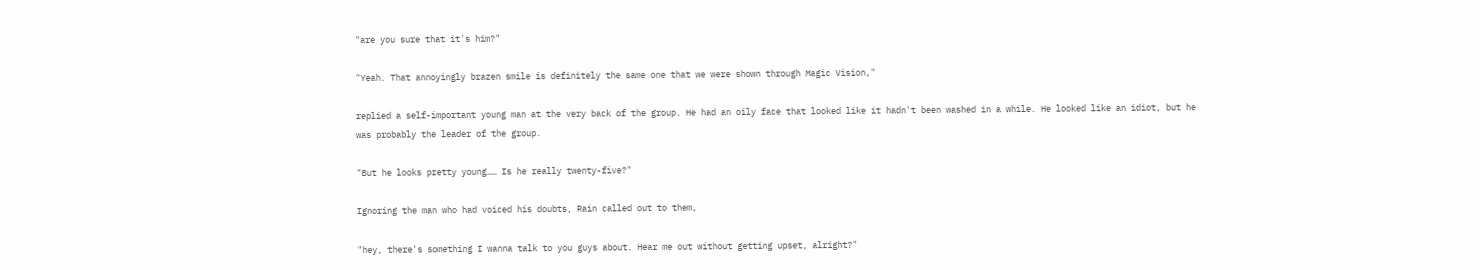"are you sure that it's him?"

"Yeah. That annoyingly brazen smile is definitely the same one that we were shown through Magic Vision,"

replied a self-important young man at the very back of the group. He had an oily face that looked like it hadn't been washed in a while. He looked like an idiot, but he was probably the leader of the group.

"But he looks pretty young…… Is he really twenty-five?"

Ignoring the man who had voiced his doubts, Rain called out to them,

"hey, there's something I wanna talk to you guys about. Hear me out without getting upset, alright?"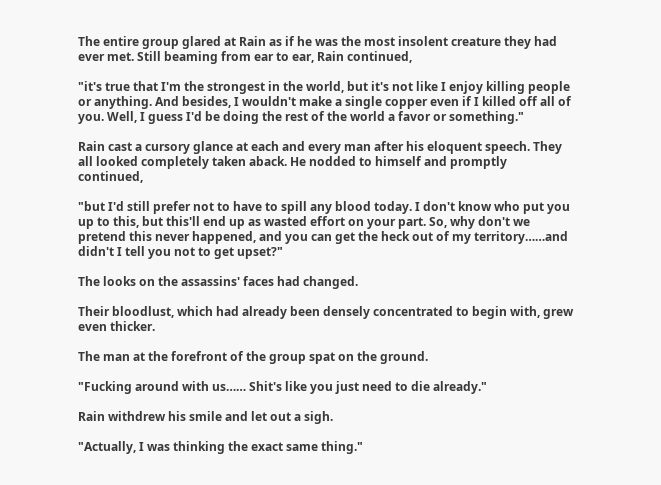The entire group glared at Rain as if he was the most insolent creature they had ever met. Still beaming from ear to ear, Rain continued,

"it's true that I'm the strongest in the world, but it's not like I enjoy killing people or anything. And besides, I wouldn't make a single copper even if I killed off all of you. Well, I guess I'd be doing the rest of the world a favor or something."

Rain cast a cursory glance at each and every man after his eloquent speech. They all looked completely taken aback. He nodded to himself and promptly continued,

"but I'd still prefer not to have to spill any blood today. I don't know who put you up to this, but this'll end up as wasted effort on your part. So, why don't we pretend this never happened, and you can get the heck out of my territory……and didn't I tell you not to get upset?"

The looks on the assassins' faces had changed.

Their bloodlust, which had already been densely concentrated to begin with, grew even thicker.

The man at the forefront of the group spat on the ground.

"Fucking around with us…… Shit's like you just need to die already."

Rain withdrew his smile and let out a sigh.

"Actually, I was thinking the exact same thing."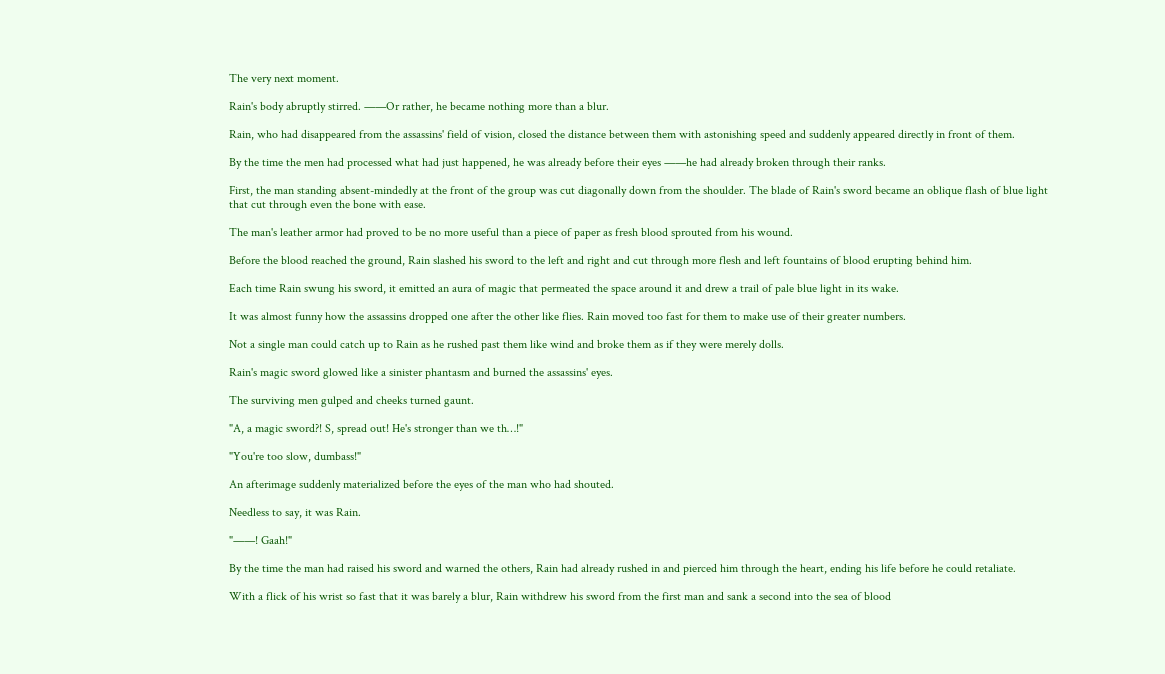The very next moment.

Rain's body abruptly stirred. ——Or rather, he became nothing more than a blur.

Rain, who had disappeared from the assassins' field of vision, closed the distance between them with astonishing speed and suddenly appeared directly in front of them.

By the time the men had processed what had just happened, he was already before their eyes ——he had already broken through their ranks.

First, the man standing absent-mindedly at the front of the group was cut diagonally down from the shoulder. The blade of Rain's sword became an oblique flash of blue light that cut through even the bone with ease.

The man's leather armor had proved to be no more useful than a piece of paper as fresh blood sprouted from his wound.

Before the blood reached the ground, Rain slashed his sword to the left and right and cut through more flesh and left fountains of blood erupting behind him.

Each time Rain swung his sword, it emitted an aura of magic that permeated the space around it and drew a trail of pale blue light in its wake.

It was almost funny how the assassins dropped one after the other like flies. Rain moved too fast for them to make use of their greater numbers.

Not a single man could catch up to Rain as he rushed past them like wind and broke them as if they were merely dolls.

Rain's magic sword glowed like a sinister phantasm and burned the assassins' eyes.

The surviving men gulped and cheeks turned gaunt.

"A, a magic sword?! S, spread out! He's stronger than we th…!"

"You're too slow, dumbass!"

An afterimage suddenly materialized before the eyes of the man who had shouted.

Needless to say, it was Rain.

"——! Gaah!"

By the time the man had raised his sword and warned the others, Rain had already rushed in and pierced him through the heart, ending his life before he could retaliate.

With a flick of his wrist so fast that it was barely a blur, Rain withdrew his sword from the first man and sank a second into the sea of blood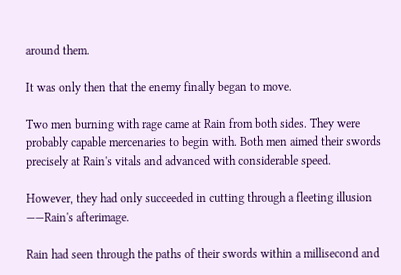around them.

It was only then that the enemy finally began to move.

Two men burning with rage came at Rain from both sides. They were probably capable mercenaries to begin with. Both men aimed their swords precisely at Rain's vitals and advanced with considerable speed.

However, they had only succeeded in cutting through a fleeting illusion ——Rain's afterimage.

Rain had seen through the paths of their swords within a millisecond and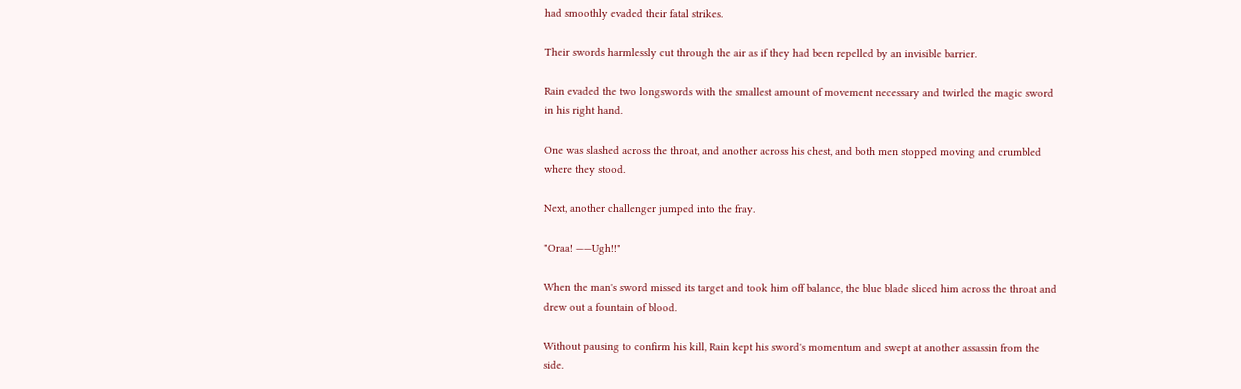had smoothly evaded their fatal strikes.

Their swords harmlessly cut through the air as if they had been repelled by an invisible barrier.

Rain evaded the two longswords with the smallest amount of movement necessary and twirled the magic sword in his right hand.

One was slashed across the throat, and another across his chest, and both men stopped moving and crumbled where they stood.

Next, another challenger jumped into the fray.

"Oraa! ——Ugh!!"

When the man's sword missed its target and took him off balance, the blue blade sliced him across the throat and drew out a fountain of blood.

Without pausing to confirm his kill, Rain kept his sword's momentum and swept at another assassin from the side.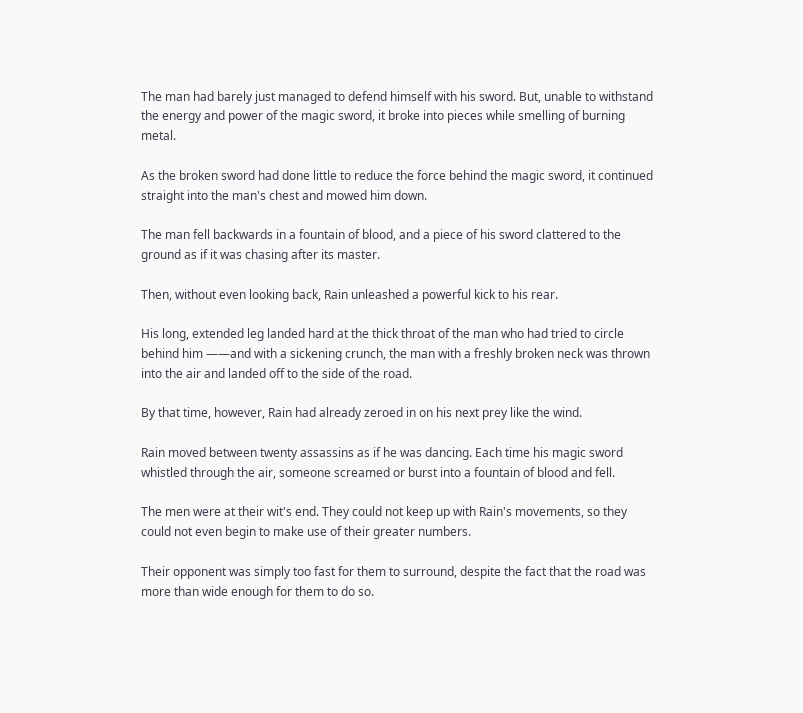The man had barely just managed to defend himself with his sword. But, unable to withstand the energy and power of the magic sword, it broke into pieces while smelling of burning metal.

As the broken sword had done little to reduce the force behind the magic sword, it continued straight into the man's chest and mowed him down.

The man fell backwards in a fountain of blood, and a piece of his sword clattered to the ground as if it was chasing after its master.

Then, without even looking back, Rain unleashed a powerful kick to his rear.

His long, extended leg landed hard at the thick throat of the man who had tried to circle behind him ——and with a sickening crunch, the man with a freshly broken neck was thrown into the air and landed off to the side of the road.

By that time, however, Rain had already zeroed in on his next prey like the wind.

Rain moved between twenty assassins as if he was dancing. Each time his magic sword whistled through the air, someone screamed or burst into a fountain of blood and fell.

The men were at their wit's end. They could not keep up with Rain's movements, so they could not even begin to make use of their greater numbers.

Their opponent was simply too fast for them to surround, despite the fact that the road was more than wide enough for them to do so.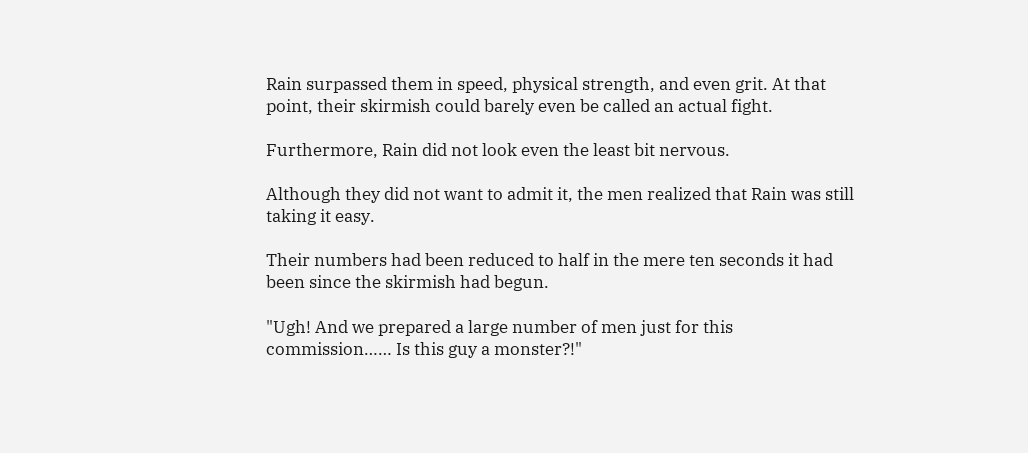Rain surpassed them in speed, physical strength, and even grit. At that point, their skirmish could barely even be called an actual fight.

Furthermore, Rain did not look even the least bit nervous.

Although they did not want to admit it, the men realized that Rain was still taking it easy.

Their numbers had been reduced to half in the mere ten seconds it had been since the skirmish had begun.

"Ugh! And we prepared a large number of men just for this commission…… Is this guy a monster?!"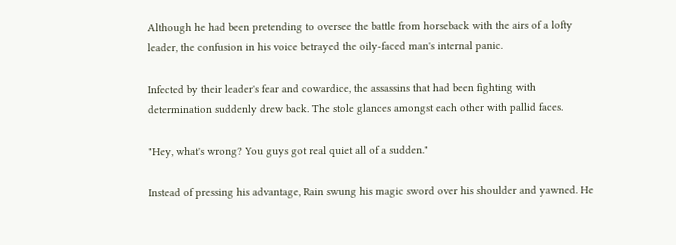Although he had been pretending to oversee the battle from horseback with the airs of a lofty leader, the confusion in his voice betrayed the oily-faced man's internal panic.

Infected by their leader's fear and cowardice, the assassins that had been fighting with determination suddenly drew back. The stole glances amongst each other with pallid faces.

"Hey, what's wrong? You guys got real quiet all of a sudden."

Instead of pressing his advantage, Rain swung his magic sword over his shoulder and yawned. He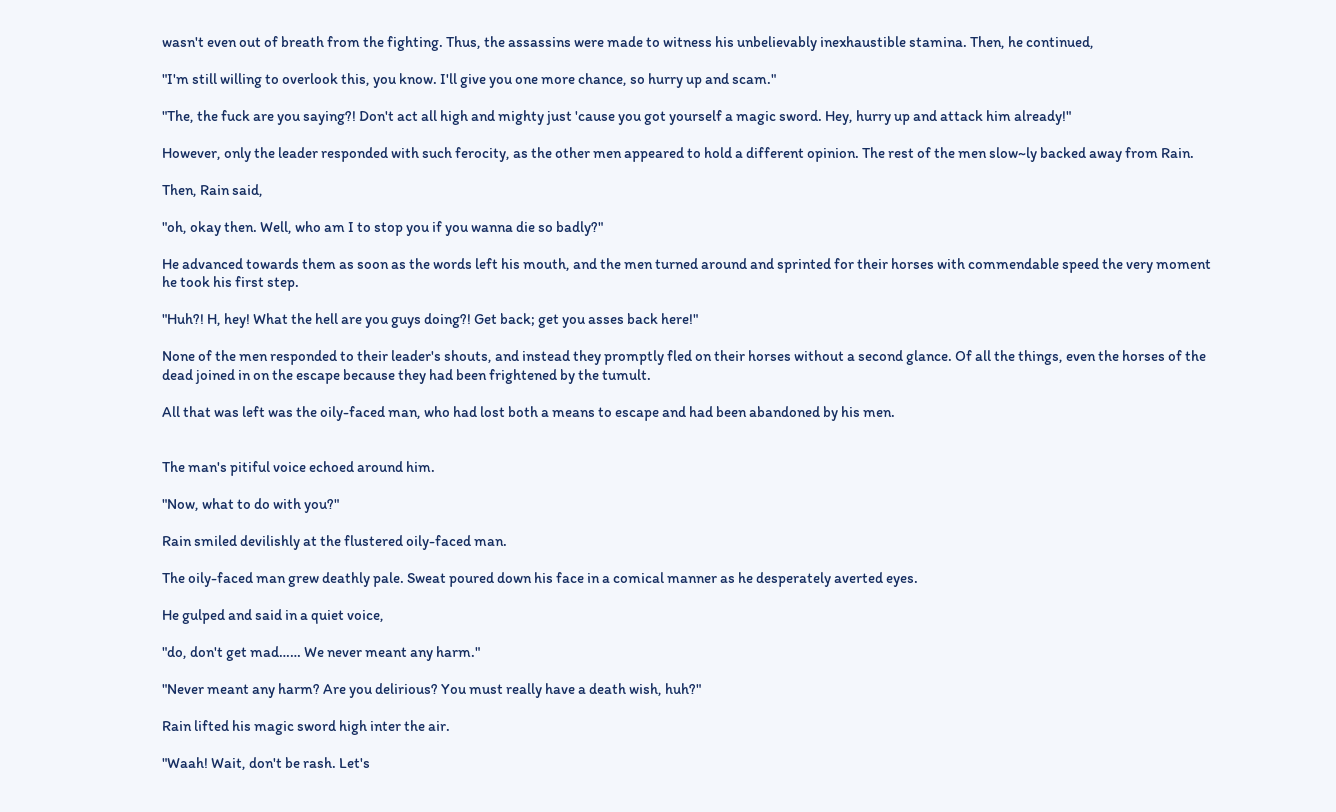wasn't even out of breath from the fighting. Thus, the assassins were made to witness his unbelievably inexhaustible stamina. Then, he continued,

"I'm still willing to overlook this, you know. I'll give you one more chance, so hurry up and scam."

"The, the fuck are you saying?! Don't act all high and mighty just 'cause you got yourself a magic sword. Hey, hurry up and attack him already!"

However, only the leader responded with such ferocity, as the other men appeared to hold a different opinion. The rest of the men slow~ly backed away from Rain.

Then, Rain said,

"oh, okay then. Well, who am I to stop you if you wanna die so badly?"

He advanced towards them as soon as the words left his mouth, and the men turned around and sprinted for their horses with commendable speed the very moment he took his first step.

"Huh?! H, hey! What the hell are you guys doing?! Get back; get you asses back here!"

None of the men responded to their leader's shouts, and instead they promptly fled on their horses without a second glance. Of all the things, even the horses of the dead joined in on the escape because they had been frightened by the tumult.

All that was left was the oily-faced man, who had lost both a means to escape and had been abandoned by his men.


The man's pitiful voice echoed around him.

"Now, what to do with you?"

Rain smiled devilishly at the flustered oily-faced man.

The oily-faced man grew deathly pale. Sweat poured down his face in a comical manner as he desperately averted eyes.

He gulped and said in a quiet voice,

"do, don't get mad…… We never meant any harm."

"Never meant any harm? Are you delirious? You must really have a death wish, huh?"

Rain lifted his magic sword high inter the air.

"Waah! Wait, don't be rash. Let's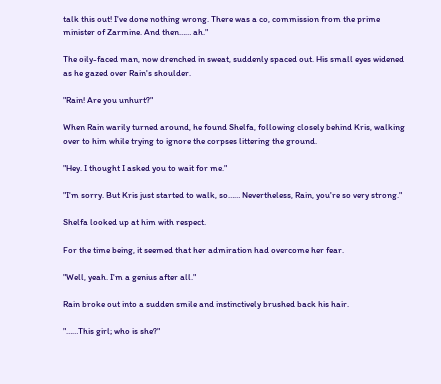talk this out! I've done nothing wrong. There was a co, commission from the prime minister of Zarmine. And then…… ah."

The oily-faced man, now drenched in sweat, suddenly spaced out. His small eyes widened as he gazed over Rain's shoulder.

"Rain! Are you unhurt?"

When Rain warily turned around, he found Shelfa, following closely behind Kris, walking over to him while trying to ignore the corpses littering the ground.

"Hey. I thought I asked you to wait for me."

"I'm sorry. But Kris just started to walk, so…… Nevertheless, Rain, you're so very strong."

Shelfa looked up at him with respect.

For the time being, it seemed that her admiration had overcome her fear.

"Well, yeah. I'm a genius after all."

Rain broke out into a sudden smile and instinctively brushed back his hair.

"……This girl; who is she?"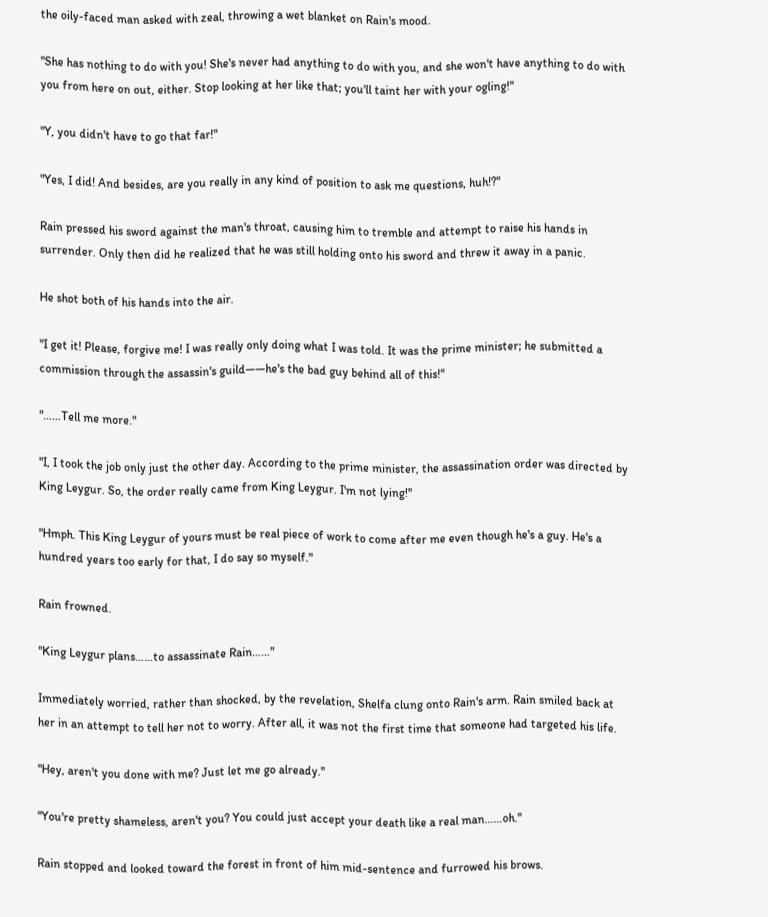the oily-faced man asked with zeal, throwing a wet blanket on Rain's mood.

"She has nothing to do with you! She's never had anything to do with you, and she won't have anything to do with you from here on out, either. Stop looking at her like that; you'll taint her with your ogling!"

"Y, you didn't have to go that far!"

"Yes, I did! And besides, are you really in any kind of position to ask me questions, huh!?"

Rain pressed his sword against the man's throat, causing him to tremble and attempt to raise his hands in surrender. Only then did he realized that he was still holding onto his sword and threw it away in a panic.

He shot both of his hands into the air.

"I get it! Please, forgive me! I was really only doing what I was told. It was the prime minister; he submitted a commission through the assassin's guild——he's the bad guy behind all of this!"

"……Tell me more."

"I, I took the job only just the other day. According to the prime minister, the assassination order was directed by King Leygur. So, the order really came from King Leygur. I'm not lying!"

"Hmph. This King Leygur of yours must be real piece of work to come after me even though he's a guy. He's a hundred years too early for that, I do say so myself."

Rain frowned.

"King Leygur plans……to assassinate Rain……"

Immediately worried, rather than shocked, by the revelation, Shelfa clung onto Rain's arm. Rain smiled back at her in an attempt to tell her not to worry. After all, it was not the first time that someone had targeted his life.

"Hey, aren't you done with me? Just let me go already."

"You're pretty shameless, aren't you? You could just accept your death like a real man……oh."

Rain stopped and looked toward the forest in front of him mid-sentence and furrowed his brows.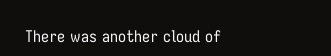There was another cloud of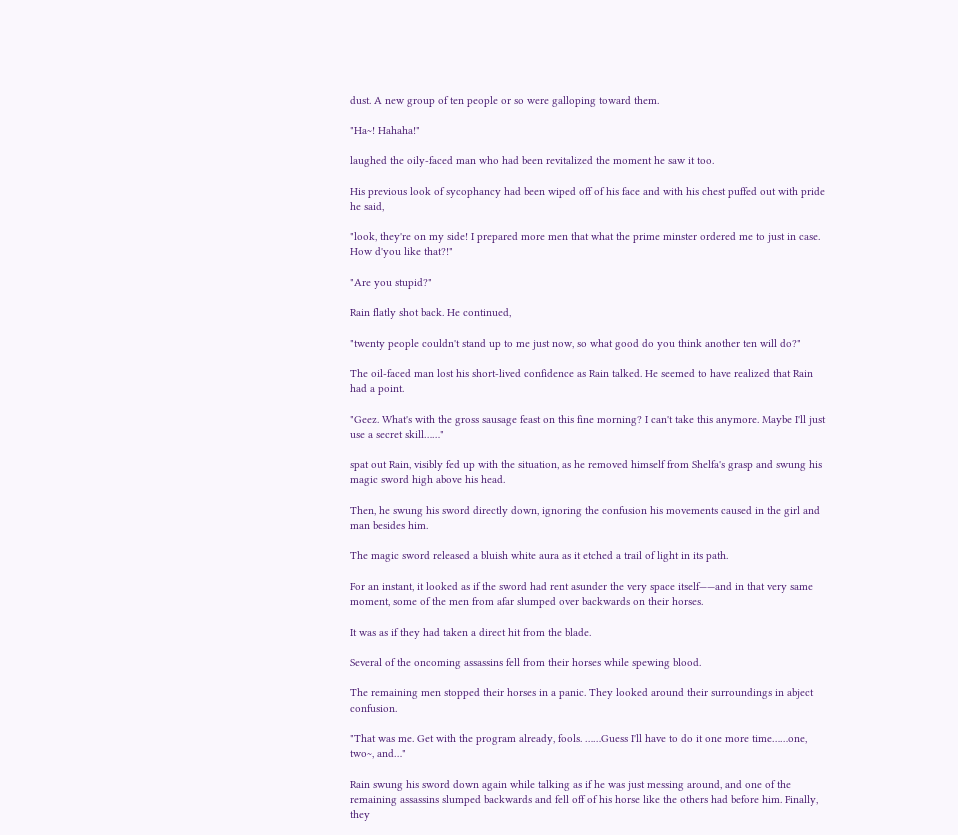dust. A new group of ten people or so were galloping toward them.

"Ha~! Hahaha!"

laughed the oily-faced man who had been revitalized the moment he saw it too.

His previous look of sycophancy had been wiped off of his face and with his chest puffed out with pride he said,

"look, they're on my side! I prepared more men that what the prime minster ordered me to just in case. How d'you like that?!"

"Are you stupid?"

Rain flatly shot back. He continued,

"twenty people couldn't stand up to me just now, so what good do you think another ten will do?"

The oil-faced man lost his short-lived confidence as Rain talked. He seemed to have realized that Rain had a point.

"Geez. What's with the gross sausage feast on this fine morning? I can't take this anymore. Maybe I'll just use a secret skill……"

spat out Rain, visibly fed up with the situation, as he removed himself from Shelfa's grasp and swung his magic sword high above his head.

Then, he swung his sword directly down, ignoring the confusion his movements caused in the girl and man besides him.

The magic sword released a bluish white aura as it etched a trail of light in its path.

For an instant, it looked as if the sword had rent asunder the very space itself——and in that very same moment, some of the men from afar slumped over backwards on their horses.

It was as if they had taken a direct hit from the blade.

Several of the oncoming assassins fell from their horses while spewing blood.

The remaining men stopped their horses in a panic. They looked around their surroundings in abject confusion.

"That was me. Get with the program already, fools. ……Guess I'll have to do it one more time……one, two~, and…"

Rain swung his sword down again while talking as if he was just messing around, and one of the remaining assassins slumped backwards and fell off of his horse like the others had before him. Finally, they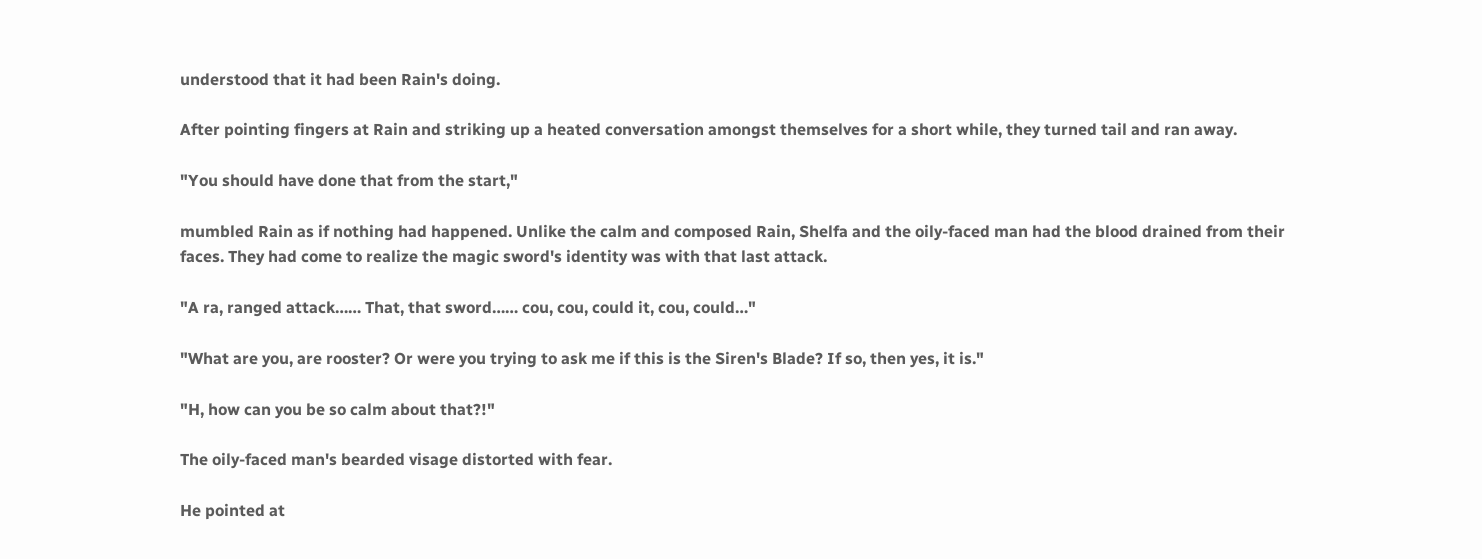understood that it had been Rain's doing.

After pointing fingers at Rain and striking up a heated conversation amongst themselves for a short while, they turned tail and ran away.

"You should have done that from the start,"

mumbled Rain as if nothing had happened. Unlike the calm and composed Rain, Shelfa and the oily-faced man had the blood drained from their faces. They had come to realize the magic sword's identity was with that last attack.

"A ra, ranged attack…… That, that sword…… cou, cou, could it, cou, could…"

"What are you, are rooster? Or were you trying to ask me if this is the Siren's Blade? If so, then yes, it is."

"H, how can you be so calm about that?!"

The oily-faced man's bearded visage distorted with fear.

He pointed at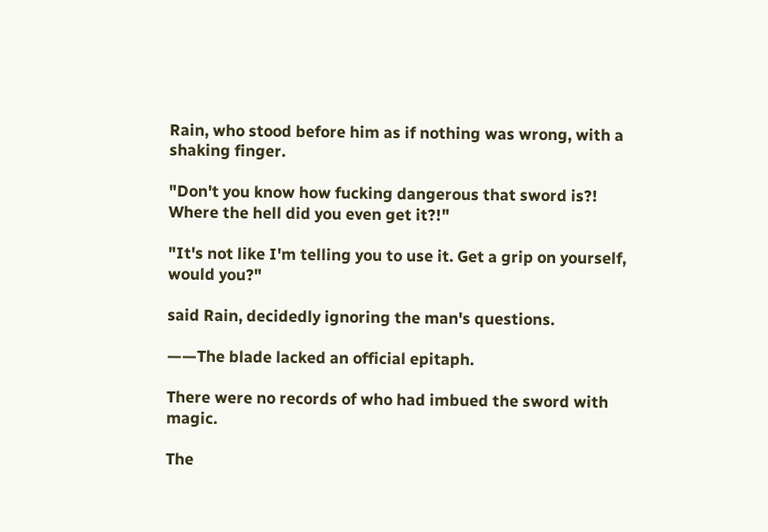Rain, who stood before him as if nothing was wrong, with a shaking finger.

"Don't you know how fucking dangerous that sword is?! Where the hell did you even get it?!"

"It's not like I'm telling you to use it. Get a grip on yourself, would you?"

said Rain, decidedly ignoring the man's questions.

——The blade lacked an official epitaph.

There were no records of who had imbued the sword with magic.

The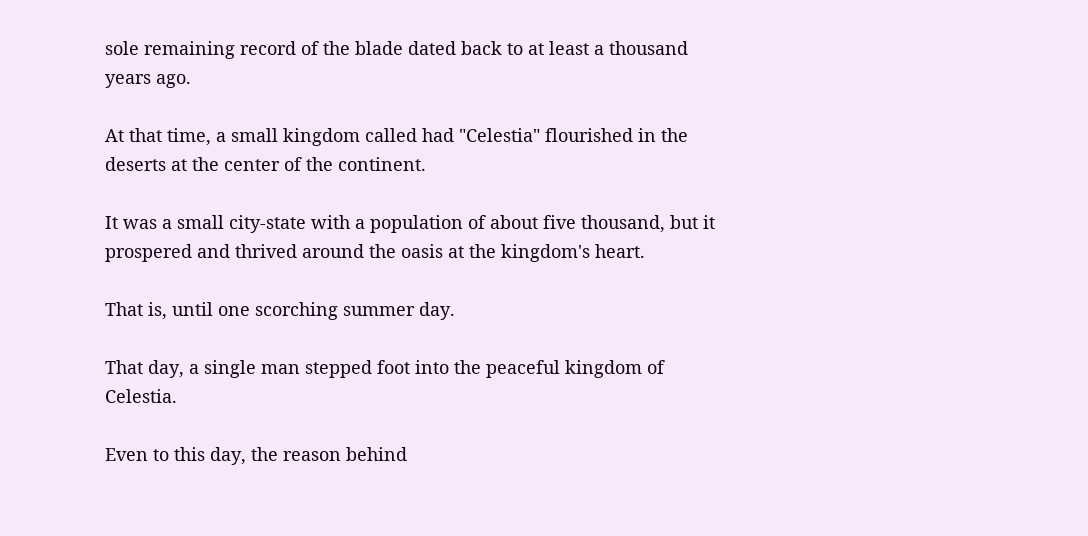sole remaining record of the blade dated back to at least a thousand years ago.

At that time, a small kingdom called had "Celestia" flourished in the deserts at the center of the continent.

It was a small city-state with a population of about five thousand, but it prospered and thrived around the oasis at the kingdom's heart.

That is, until one scorching summer day.

That day, a single man stepped foot into the peaceful kingdom of Celestia.

Even to this day, the reason behind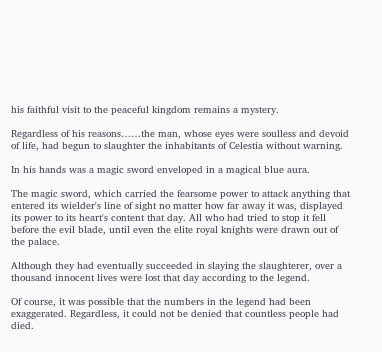his faithful visit to the peaceful kingdom remains a mystery.

Regardless of his reasons……the man, whose eyes were soulless and devoid of life, had begun to slaughter the inhabitants of Celestia without warning.

In his hands was a magic sword enveloped in a magical blue aura.

The magic sword, which carried the fearsome power to attack anything that entered its wielder's line of sight no matter how far away it was, displayed its power to its heart's content that day. All who had tried to stop it fell before the evil blade, until even the elite royal knights were drawn out of the palace.

Although they had eventually succeeded in slaying the slaughterer, over a thousand innocent lives were lost that day according to the legend.

Of course, it was possible that the numbers in the legend had been exaggerated. Regardless, it could not be denied that countless people had died.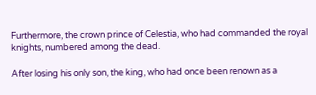Furthermore, the crown prince of Celestia, who had commanded the royal knights, numbered among the dead.

After losing his only son, the king, who had once been renown as a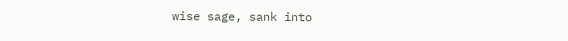wise sage, sank into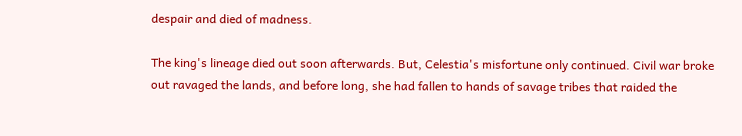despair and died of madness.

The king's lineage died out soon afterwards. But, Celestia's misfortune only continued. Civil war broke out ravaged the lands, and before long, she had fallen to hands of savage tribes that raided the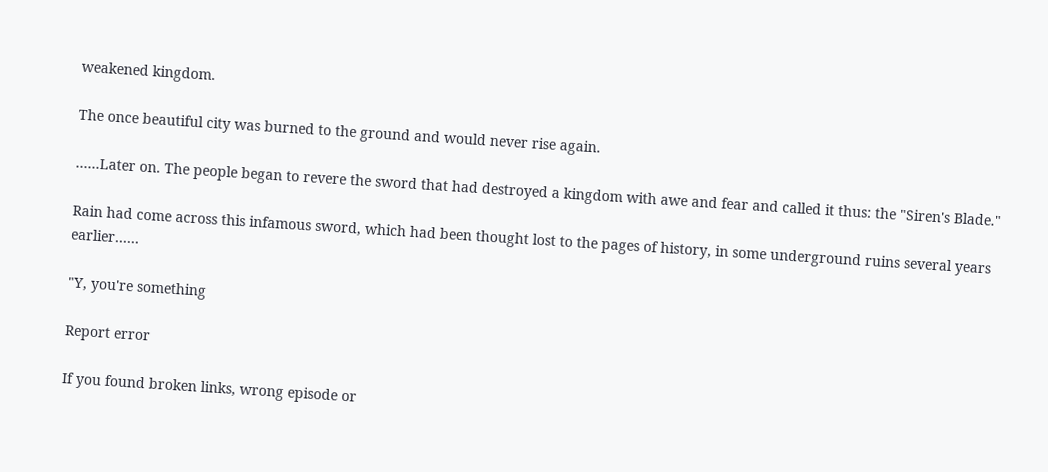weakened kingdom.

The once beautiful city was burned to the ground and would never rise again.

……Later on. The people began to revere the sword that had destroyed a kingdom with awe and fear and called it thus: the "Siren's Blade."

Rain had come across this infamous sword, which had been thought lost to the pages of history, in some underground ruins several years earlier……

"Y, you're something

Report error

If you found broken links, wrong episode or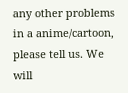any other problems in a anime/cartoon, please tell us. We will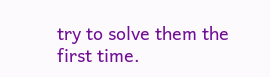try to solve them the first time.